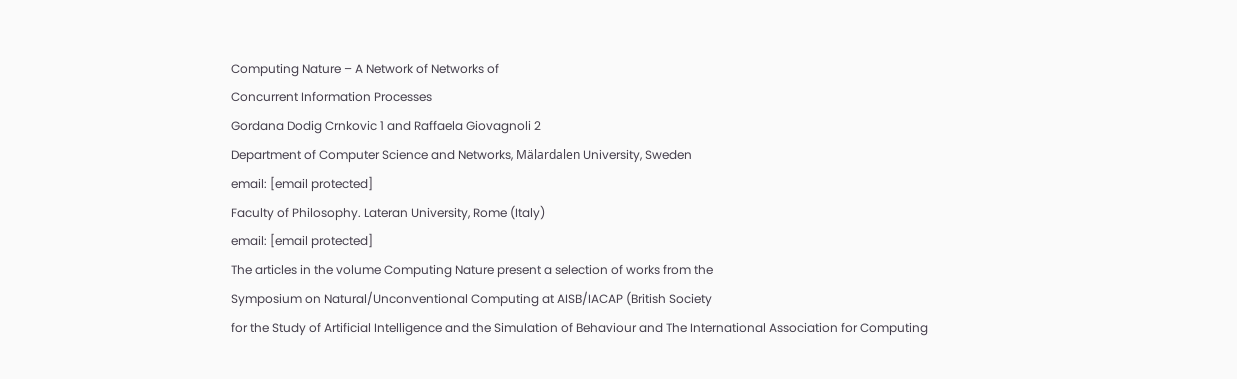Computing Nature – A Network of Networks of
Concurrent Information Processes
Gordana Dodig Crnkovic 1 and Raffaela Giovagnoli 2
Department of Computer Science and Networks, Mälardalen University, Sweden
email: [email protected]
Faculty of Philosophy. Lateran University, Rome (Italy)
email: [email protected]
The articles in the volume Computing Nature present a selection of works from the
Symposium on Natural/Unconventional Computing at AISB/IACAP (British Society
for the Study of Artificial Intelligence and the Simulation of Behaviour and The International Association for Computing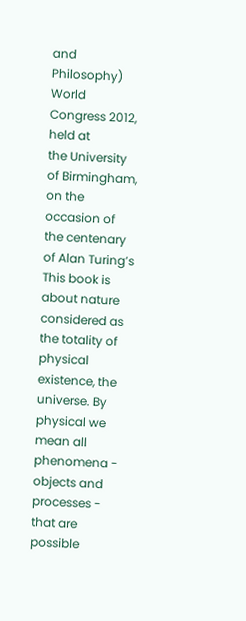and Philosophy) World Congress 2012, held at
the University of Birmingham, on the occasion of the centenary of Alan Turing’s
This book is about nature considered as the totality of physical existence, the universe. By physical we mean all phenomena - objects and processes - that are possible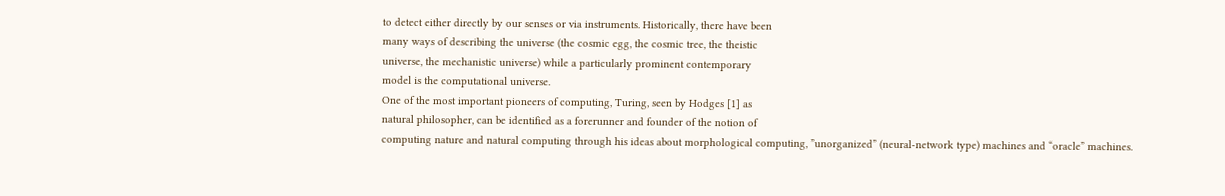to detect either directly by our senses or via instruments. Historically, there have been
many ways of describing the universe (the cosmic egg, the cosmic tree, the theistic
universe, the mechanistic universe) while a particularly prominent contemporary
model is the computational universe.
One of the most important pioneers of computing, Turing, seen by Hodges [1] as
natural philosopher, can be identified as a forerunner and founder of the notion of
computing nature and natural computing through his ideas about morphological computing, ”unorganized” (neural-network type) machines and “oracle” machines.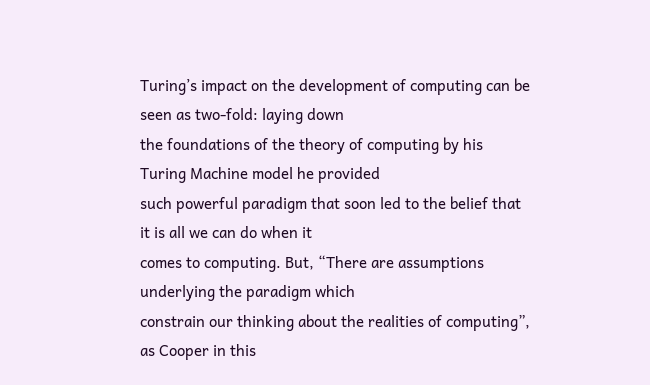Turing’s impact on the development of computing can be seen as two-fold: laying down
the foundations of the theory of computing by his Turing Machine model he provided
such powerful paradigm that soon led to the belief that it is all we can do when it
comes to computing. But, “There are assumptions underlying the paradigm which
constrain our thinking about the realities of computing”, as Cooper in this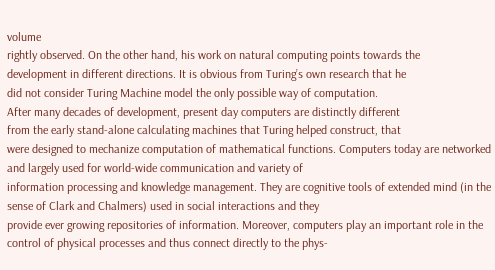volume
rightly observed. On the other hand, his work on natural computing points towards the
development in different directions. It is obvious from Turing’s own research that he
did not consider Turing Machine model the only possible way of computation.
After many decades of development, present day computers are distinctly different
from the early stand-alone calculating machines that Turing helped construct, that
were designed to mechanize computation of mathematical functions. Computers today are networked and largely used for world-wide communication and variety of
information processing and knowledge management. They are cognitive tools of extended mind (in the sense of Clark and Chalmers) used in social interactions and they
provide ever growing repositories of information. Moreover, computers play an important role in the control of physical processes and thus connect directly to the phys-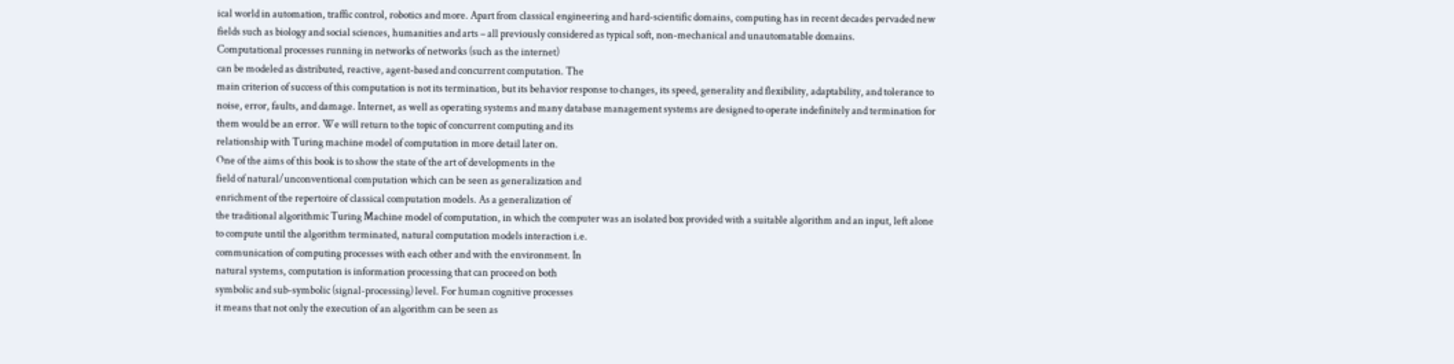ical world in automation, traffic control, robotics and more. Apart from classical engineering and hard-scientific domains, computing has in recent decades pervaded new
fields such as biology and social sciences, humanities and arts – all previously considered as typical soft, non-mechanical and unautomatable domains.
Computational processes running in networks of networks (such as the internet)
can be modeled as distributed, reactive, agent-based and concurrent computation. The
main criterion of success of this computation is not its termination, but its behavior response to changes, its speed, generality and flexibility, adaptability, and tolerance to
noise, error, faults, and damage. Internet, as well as operating systems and many database management systems are designed to operate indefinitely and termination for
them would be an error. We will return to the topic of concurrent computing and its
relationship with Turing machine model of computation in more detail later on.
One of the aims of this book is to show the state of the art of developments in the
field of natural/unconventional computation which can be seen as generalization and
enrichment of the repertoire of classical computation models. As a generalization of
the traditional algorithmic Turing Machine model of computation, in which the computer was an isolated box provided with a suitable algorithm and an input, left alone
to compute until the algorithm terminated, natural computation models interaction i.e.
communication of computing processes with each other and with the environment. In
natural systems, computation is information processing that can proceed on both
symbolic and sub-symbolic (signal-processing) level. For human cognitive processes
it means that not only the execution of an algorithm can be seen as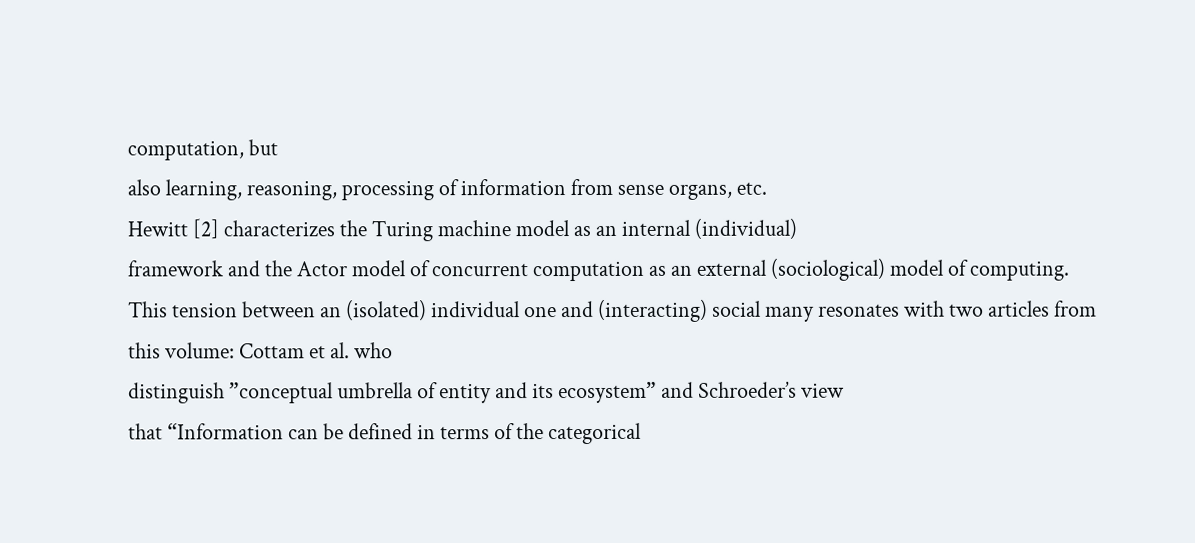computation, but
also learning, reasoning, processing of information from sense organs, etc.
Hewitt [2] characterizes the Turing machine model as an internal (individual)
framework and the Actor model of concurrent computation as an external (sociological) model of computing. This tension between an (isolated) individual one and (interacting) social many resonates with two articles from this volume: Cottam et al. who
distinguish ”conceptual umbrella of entity and its ecosystem” and Schroeder’s view
that “Information can be defined in terms of the categorical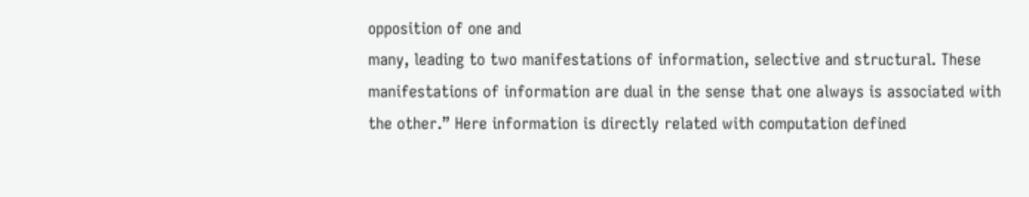opposition of one and
many, leading to two manifestations of information, selective and structural. These
manifestations of information are dual in the sense that one always is associated with
the other.” Here information is directly related with computation defined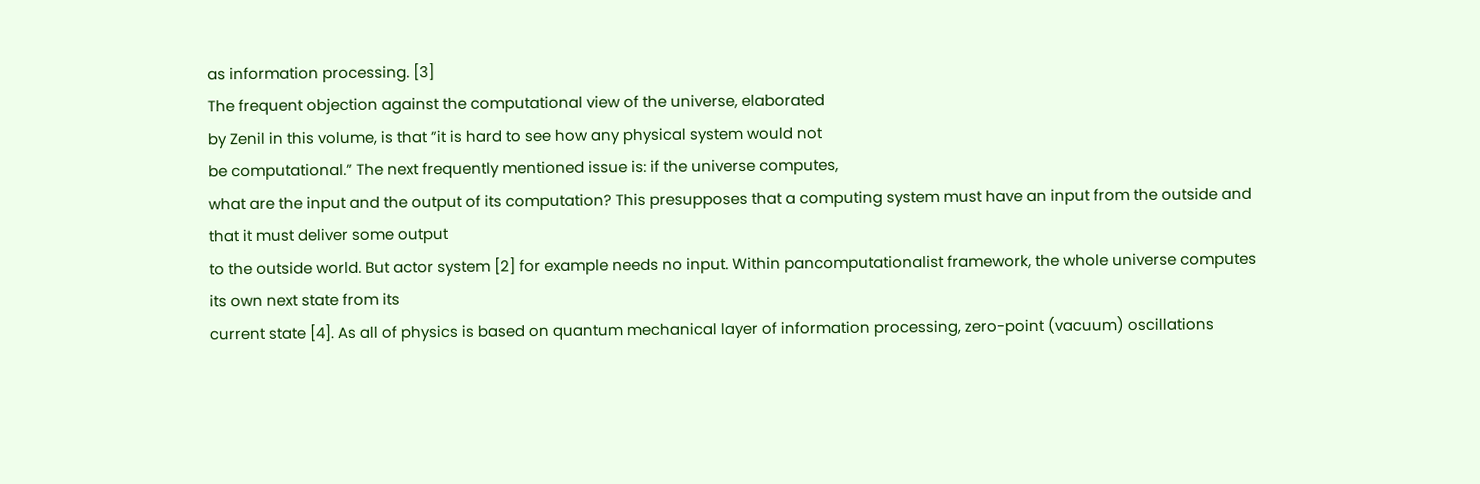as information processing. [3]
The frequent objection against the computational view of the universe, elaborated
by Zenil in this volume, is that ”it is hard to see how any physical system would not
be computational.” The next frequently mentioned issue is: if the universe computes,
what are the input and the output of its computation? This presupposes that a computing system must have an input from the outside and that it must deliver some output
to the outside world. But actor system [2] for example needs no input. Within pancomputationalist framework, the whole universe computes its own next state from its
current state [4]. As all of physics is based on quantum mechanical layer of information processing, zero-point (vacuum) oscillations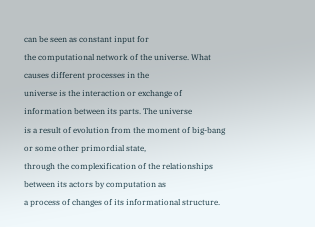can be seen as constant input for
the computational network of the universe. What causes different processes in the
universe is the interaction or exchange of information between its parts. The universe
is a result of evolution from the moment of big-bang or some other primordial state,
through the complexification of the relationships between its actors by computation as
a process of changes of its informational structure.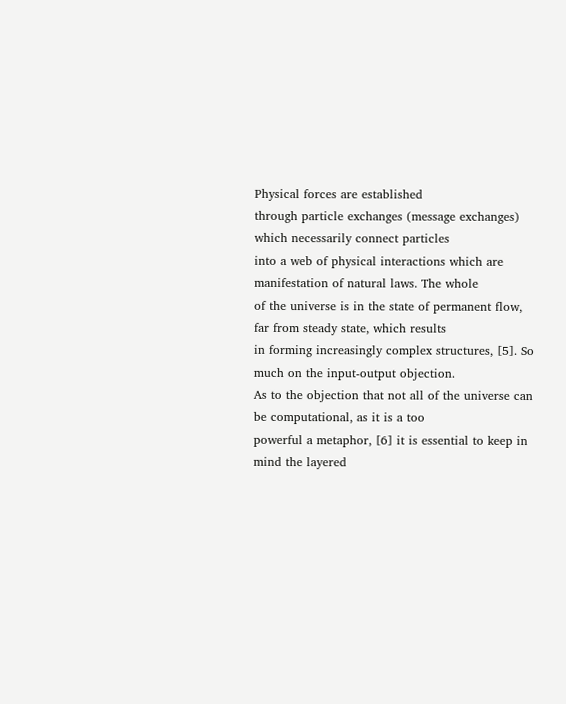Physical forces are established
through particle exchanges (message exchanges) which necessarily connect particles
into a web of physical interactions which are manifestation of natural laws. The whole
of the universe is in the state of permanent flow, far from steady state, which results
in forming increasingly complex structures, [5]. So much on the input-output objection.
As to the objection that not all of the universe can be computational, as it is a too
powerful a metaphor, [6] it is essential to keep in mind the layered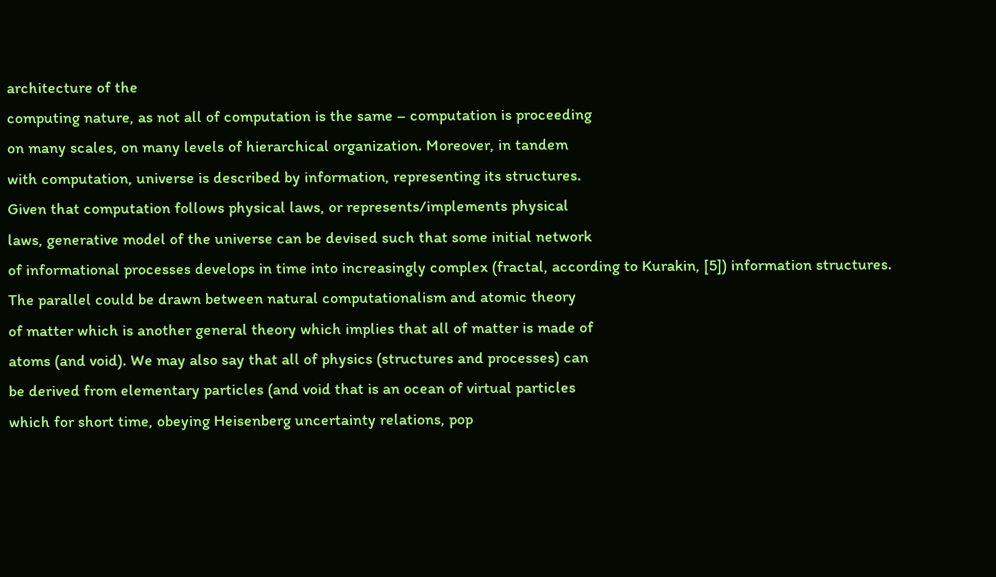architecture of the
computing nature, as not all of computation is the same – computation is proceeding
on many scales, on many levels of hierarchical organization. Moreover, in tandem
with computation, universe is described by information, representing its structures.
Given that computation follows physical laws, or represents/implements physical
laws, generative model of the universe can be devised such that some initial network
of informational processes develops in time into increasingly complex (fractal, according to Kurakin, [5]) information structures.
The parallel could be drawn between natural computationalism and atomic theory
of matter which is another general theory which implies that all of matter is made of
atoms (and void). We may also say that all of physics (structures and processes) can
be derived from elementary particles (and void that is an ocean of virtual particles
which for short time, obeying Heisenberg uncertainty relations, pop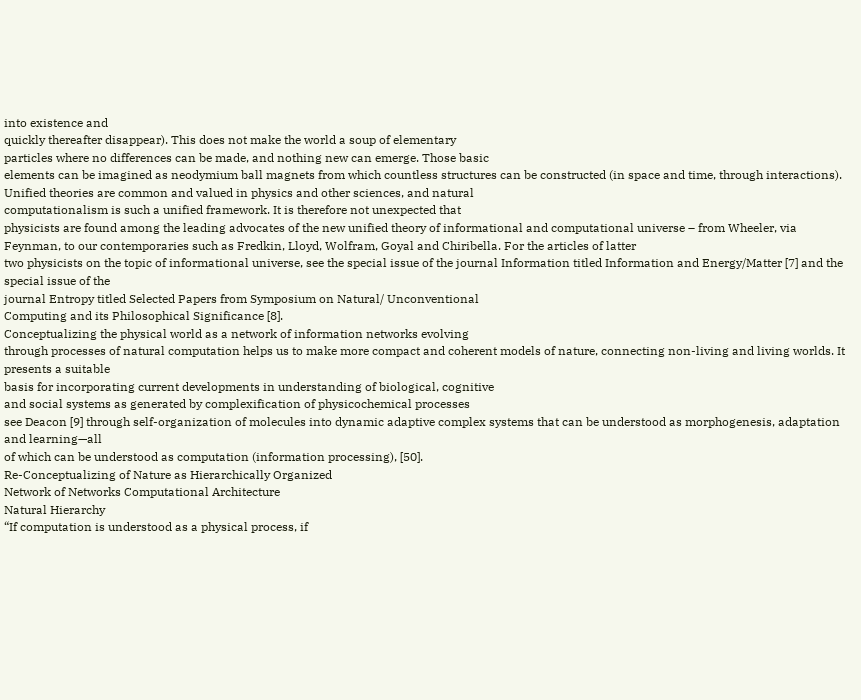into existence and
quickly thereafter disappear). This does not make the world a soup of elementary
particles where no differences can be made, and nothing new can emerge. Those basic
elements can be imagined as neodymium ball magnets from which countless structures can be constructed (in space and time, through interactions).
Unified theories are common and valued in physics and other sciences, and natural
computationalism is such a unified framework. It is therefore not unexpected that
physicists are found among the leading advocates of the new unified theory of informational and computational universe – from Wheeler, via Feynman, to our contemporaries such as Fredkin, Lloyd, Wolfram, Goyal and Chiribella. For the articles of latter
two physicists on the topic of informational universe, see the special issue of the journal Information titled Information and Energy/Matter [7] and the special issue of the
journal Entropy titled Selected Papers from Symposium on Natural/ Unconventional
Computing and its Philosophical Significance [8].
Conceptualizing the physical world as a network of information networks evolving
through processes of natural computation helps us to make more compact and coherent models of nature, connecting non-living and living worlds. It presents a suitable
basis for incorporating current developments in understanding of biological, cognitive
and social systems as generated by complexification of physicochemical processes
see Deacon [9] through self-organization of molecules into dynamic adaptive complex systems that can be understood as morphogenesis, adaptation and learning—all
of which can be understood as computation (information processing), [50].
Re-Conceptualizing of Nature as Hierarchically Organized
Network of Networks Computational Architecture
Natural Hierarchy
“If computation is understood as a physical process, if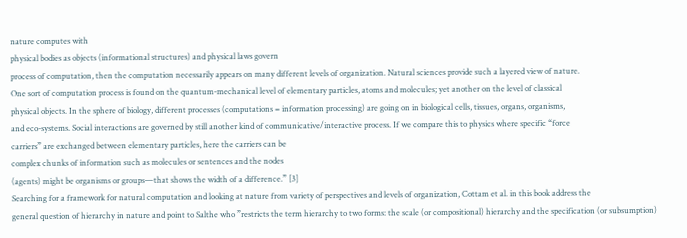nature computes with
physical bodies as objects (informational structures) and physical laws govern
process of computation, then the computation necessarily appears on many different levels of organization. Natural sciences provide such a layered view of nature.
One sort of computation process is found on the quantum-mechanical level of elementary particles, atoms and molecules; yet another on the level of classical
physical objects. In the sphere of biology, different processes (computations = information processing) are going on in biological cells, tissues, organs, organisms,
and eco-systems. Social interactions are governed by still another kind of communicative/interactive process. If we compare this to physics where specific “force
carriers” are exchanged between elementary particles, here the carriers can be
complex chunks of information such as molecules or sentences and the nodes
(agents) might be organisms or groups—that shows the width of a difference.” [3]
Searching for a framework for natural computation and looking at nature from variety of perspectives and levels of organization, Cottam et al. in this book address the
general question of hierarchy in nature and point to Salthe who ”restricts the term hierarchy to two forms: the scale (or compositional) hierarchy and the specification (or subsumption)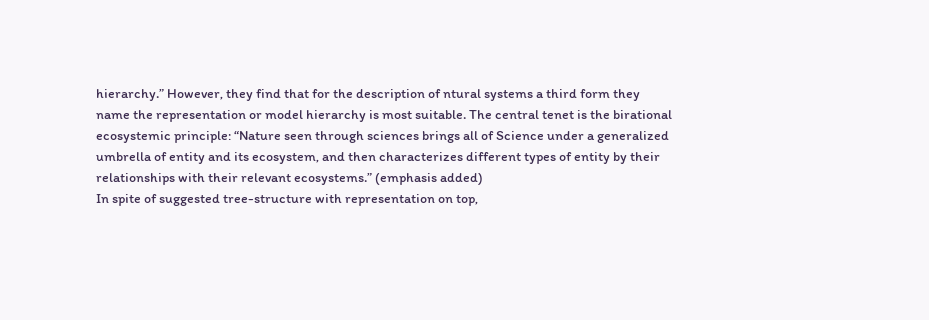hierarchy.” However, they find that for the description of ntural systems a third form they
name the representation or model hierarchy is most suitable. The central tenet is the birational
ecosystemic principle: “Nature seen through sciences brings all of Science under a generalized
umbrella of entity and its ecosystem, and then characterizes different types of entity by their
relationships with their relevant ecosystems.” (emphasis added)
In spite of suggested tree-structure with representation on top,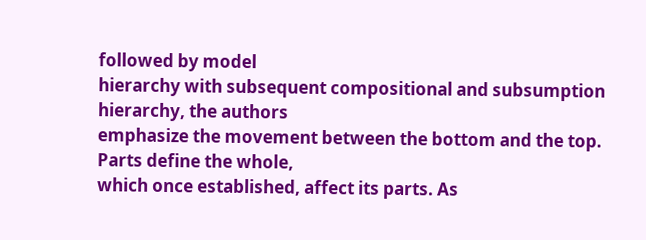followed by model
hierarchy with subsequent compositional and subsumption hierarchy, the authors
emphasize the movement between the bottom and the top. Parts define the whole,
which once established, affect its parts. As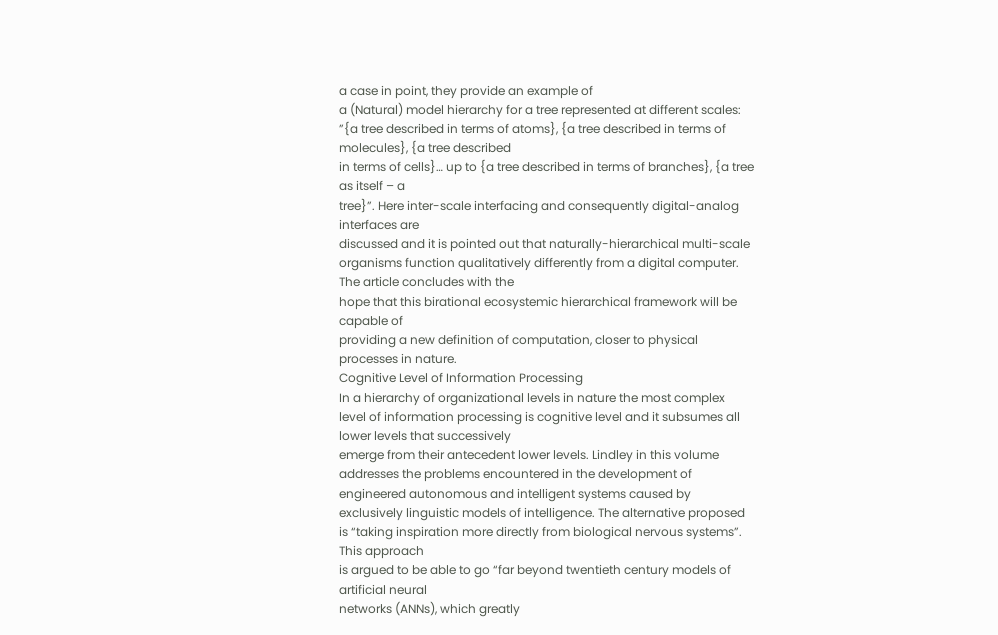a case in point, they provide an example of
a (Natural) model hierarchy for a tree represented at different scales: ”{a tree described in terms of atoms}, {a tree described in terms of molecules}, {a tree described
in terms of cells}… up to {a tree described in terms of branches}, {a tree as itself – a
tree}”. Here inter-scale interfacing and consequently digital-analog interfaces are
discussed and it is pointed out that naturally-hierarchical multi-scale organisms function qualitatively differently from a digital computer. The article concludes with the
hope that this birational ecosystemic hierarchical framework will be capable of
providing a new definition of computation, closer to physical processes in nature.
Cognitive Level of Information Processing
In a hierarchy of organizational levels in nature the most complex level of information processing is cognitive level and it subsumes all lower levels that successively
emerge from their antecedent lower levels. Lindley in this volume addresses the problems encountered in the development of engineered autonomous and intelligent systems caused by exclusively linguistic models of intelligence. The alternative proposed
is “taking inspiration more directly from biological nervous systems”. This approach
is argued to be able to go “far beyond twentieth century models of artificial neural
networks (ANNs), which greatly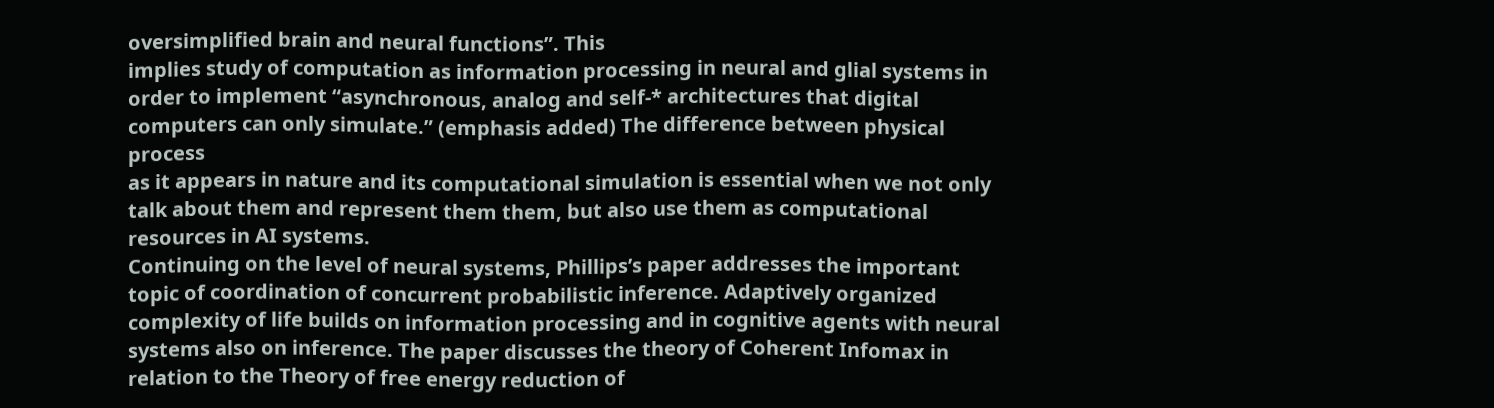oversimplified brain and neural functions”. This
implies study of computation as information processing in neural and glial systems in
order to implement “asynchronous, analog and self-* architectures that digital computers can only simulate.” (emphasis added) The difference between physical process
as it appears in nature and its computational simulation is essential when we not only
talk about them and represent them them, but also use them as computational resources in AI systems.
Continuing on the level of neural systems, Phillips’s paper addresses the important
topic of coordination of concurrent probabilistic inference. Adaptively organized
complexity of life builds on information processing and in cognitive agents with neural systems also on inference. The paper discusses the theory of Coherent Infomax in
relation to the Theory of free energy reduction of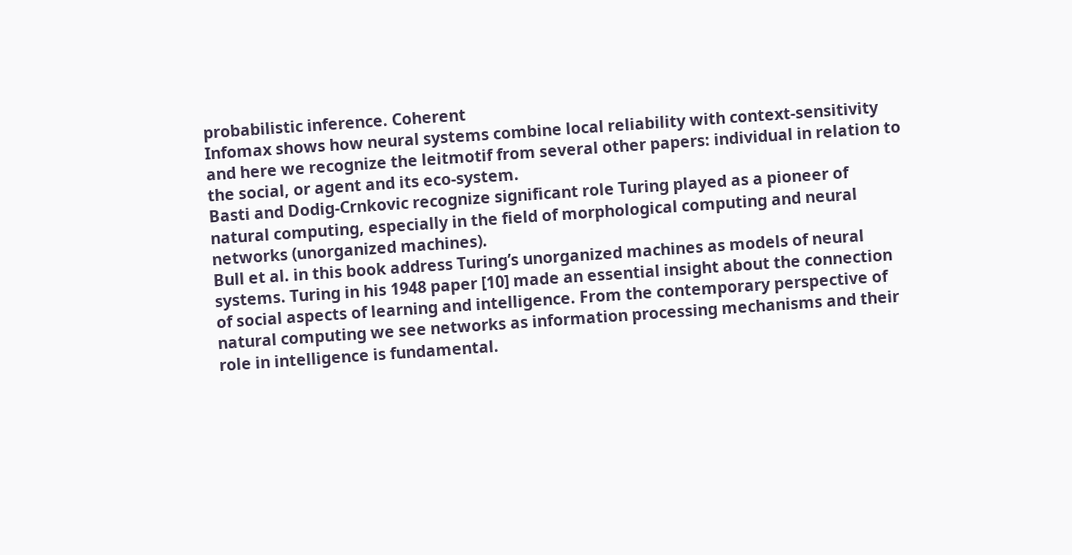probabilistic inference. Coherent
Infomax shows how neural systems combine local reliability with context-sensitivity
and here we recognize the leitmotif from several other papers: individual in relation to
the social, or agent and its eco-system.
Basti and Dodig-Crnkovic recognize significant role Turing played as a pioneer of
natural computing, especially in the field of morphological computing and neural
networks (unorganized machines).
Bull et al. in this book address Turing’s unorganized machines as models of neural
systems. Turing in his 1948 paper [10] made an essential insight about the connection
of social aspects of learning and intelligence. From the contemporary perspective of
natural computing we see networks as information processing mechanisms and their
role in intelligence is fundamental.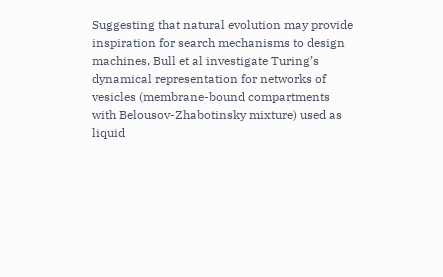Suggesting that natural evolution may provide
inspiration for search mechanisms to design machines, Bull et al investigate Turing’s
dynamical representation for networks of vesicles (membrane-bound compartments
with Belousov-Zhabotinsky mixture) used as liquid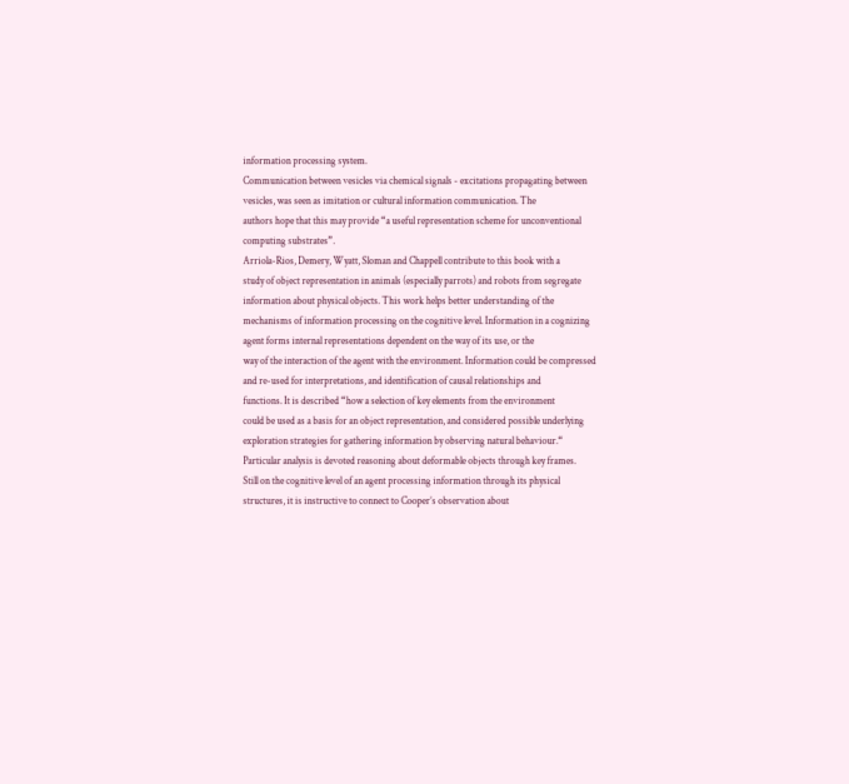information processing system.
Communication between vesicles via chemical signals - excitations propagating between vesicles, was seen as imitation or cultural information communication. The
authors hope that this may provide “a useful representation scheme for unconventional computing substrates”.
Arriola-Rios, Demery, Wyatt, Sloman and Chappell contribute to this book with a
study of object representation in animals (especially parrots) and robots from segregate information about physical objects. This work helps better understanding of the
mechanisms of information processing on the cognitive level. Information in a cognizing agent forms internal representations dependent on the way of its use, or the
way of the interaction of the agent with the environment. Information could be compressed and re-used for interpretations, and identification of causal relationships and
functions. It is described “how a selection of key elements from the environment
could be used as a basis for an object representation, and considered possible underlying exploration strategies for gathering information by observing natural behaviour.“
Particular analysis is devoted reasoning about deformable objects through key frames.
Still on the cognitive level of an agent processing information through its physical
structures, it is instructive to connect to Cooper’s observation about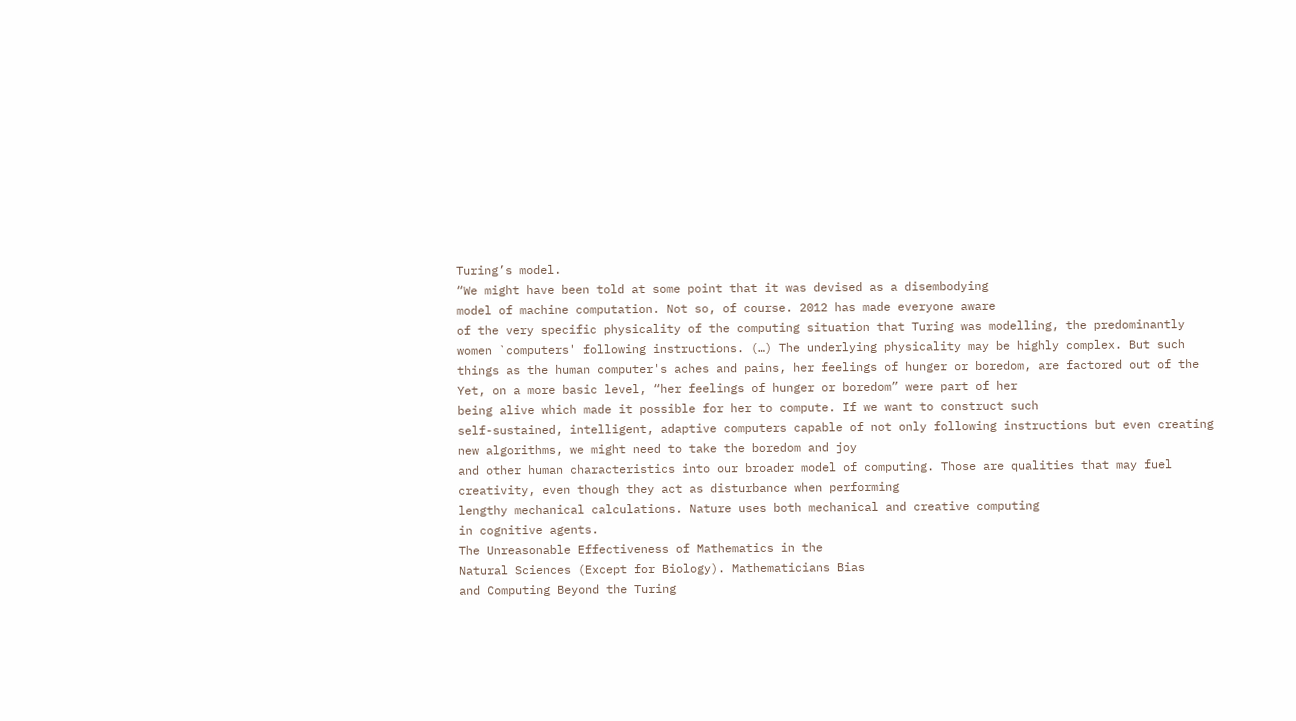Turing’s model.
“We might have been told at some point that it was devised as a disembodying
model of machine computation. Not so, of course. 2012 has made everyone aware
of the very specific physicality of the computing situation that Turing was modelling, the predominantly women `computers' following instructions. (…) The underlying physicality may be highly complex. But such things as the human computer's aches and pains, her feelings of hunger or boredom, are factored out of the
Yet, on a more basic level, “her feelings of hunger or boredom” were part of her
being alive which made it possible for her to compute. If we want to construct such
self-sustained, intelligent, adaptive computers capable of not only following instructions but even creating new algorithms, we might need to take the boredom and joy
and other human characteristics into our broader model of computing. Those are qualities that may fuel creativity, even though they act as disturbance when performing
lengthy mechanical calculations. Nature uses both mechanical and creative computing
in cognitive agents.
The Unreasonable Effectiveness of Mathematics in the
Natural Sciences (Except for Biology). Mathematicians Bias
and Computing Beyond the Turing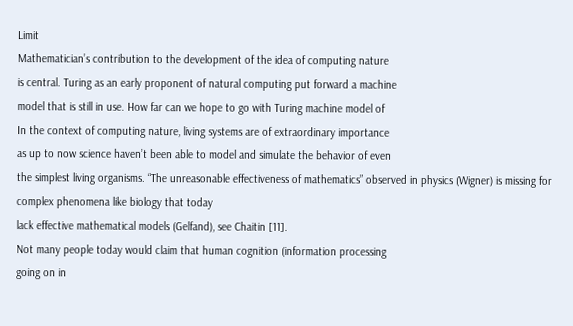Limit
Mathematician’s contribution to the development of the idea of computing nature
is central. Turing as an early proponent of natural computing put forward a machine
model that is still in use. How far can we hope to go with Turing machine model of
In the context of computing nature, living systems are of extraordinary importance
as up to now science haven’t been able to model and simulate the behavior of even
the simplest living organisms. “The unreasonable effectiveness of mathematics” observed in physics (Wigner) is missing for complex phenomena like biology that today
lack effective mathematical models (Gelfand), see Chaitin [11].
Not many people today would claim that human cognition (information processing
going on in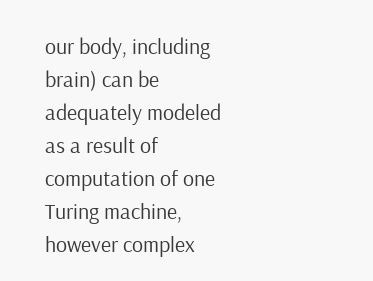our body, including brain) can be adequately modeled as a result of computation of one Turing machine, however complex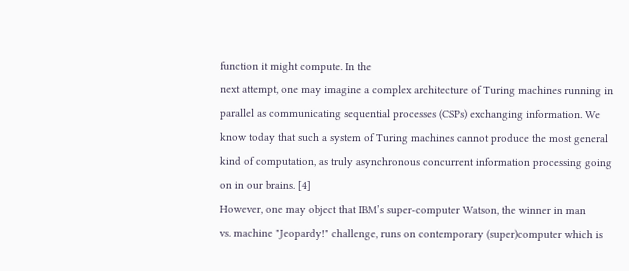function it might compute. In the
next attempt, one may imagine a complex architecture of Turing machines running in
parallel as communicating sequential processes (CSPs) exchanging information. We
know today that such a system of Turing machines cannot produce the most general
kind of computation, as truly asynchronous concurrent information processing going
on in our brains. [4]
However, one may object that IBM’s super-computer Watson, the winner in man
vs. machine "Jeopardy!" challenge, runs on contemporary (super)computer which is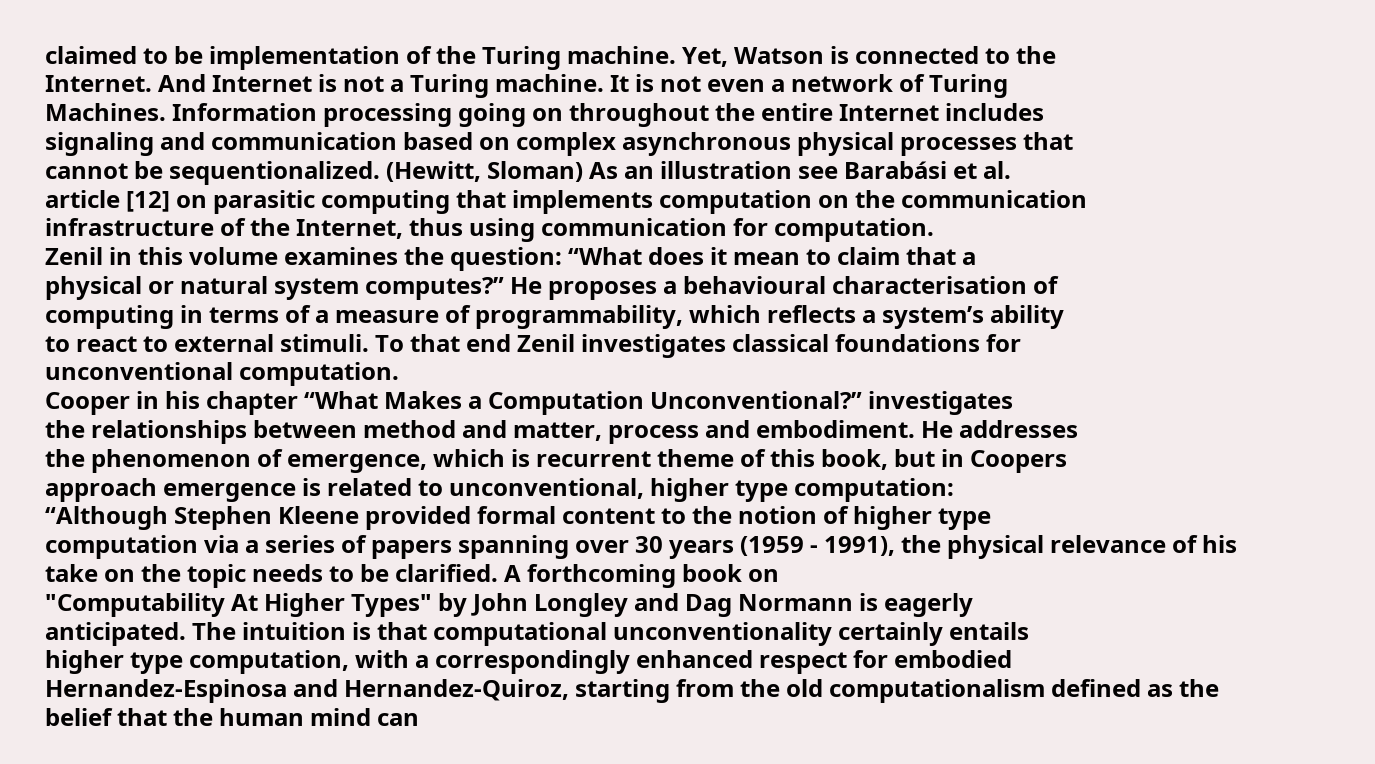claimed to be implementation of the Turing machine. Yet, Watson is connected to the
Internet. And Internet is not a Turing machine. It is not even a network of Turing
Machines. Information processing going on throughout the entire Internet includes
signaling and communication based on complex asynchronous physical processes that
cannot be sequentionalized. (Hewitt, Sloman) As an illustration see Barabási et al.
article [12] on parasitic computing that implements computation on the communication infrastructure of the Internet, thus using communication for computation.
Zenil in this volume examines the question: “What does it mean to claim that a
physical or natural system computes?” He proposes a behavioural characterisation of
computing in terms of a measure of programmability, which reflects a system’s ability
to react to external stimuli. To that end Zenil investigates classical foundations for
unconventional computation.
Cooper in his chapter “What Makes a Computation Unconventional?” investigates
the relationships between method and matter, process and embodiment. He addresses
the phenomenon of emergence, which is recurrent theme of this book, but in Coopers
approach emergence is related to unconventional, higher type computation:
“Although Stephen Kleene provided formal content to the notion of higher type
computation via a series of papers spanning over 30 years (1959 - 1991), the physical relevance of his take on the topic needs to be clarified. A forthcoming book on
"Computability At Higher Types" by John Longley and Dag Normann is eagerly
anticipated. The intuition is that computational unconventionality certainly entails
higher type computation, with a correspondingly enhanced respect for embodied
Hernandez-Espinosa and Hernandez-Quiroz, starting from the old computationalism defined as the belief that the human mind can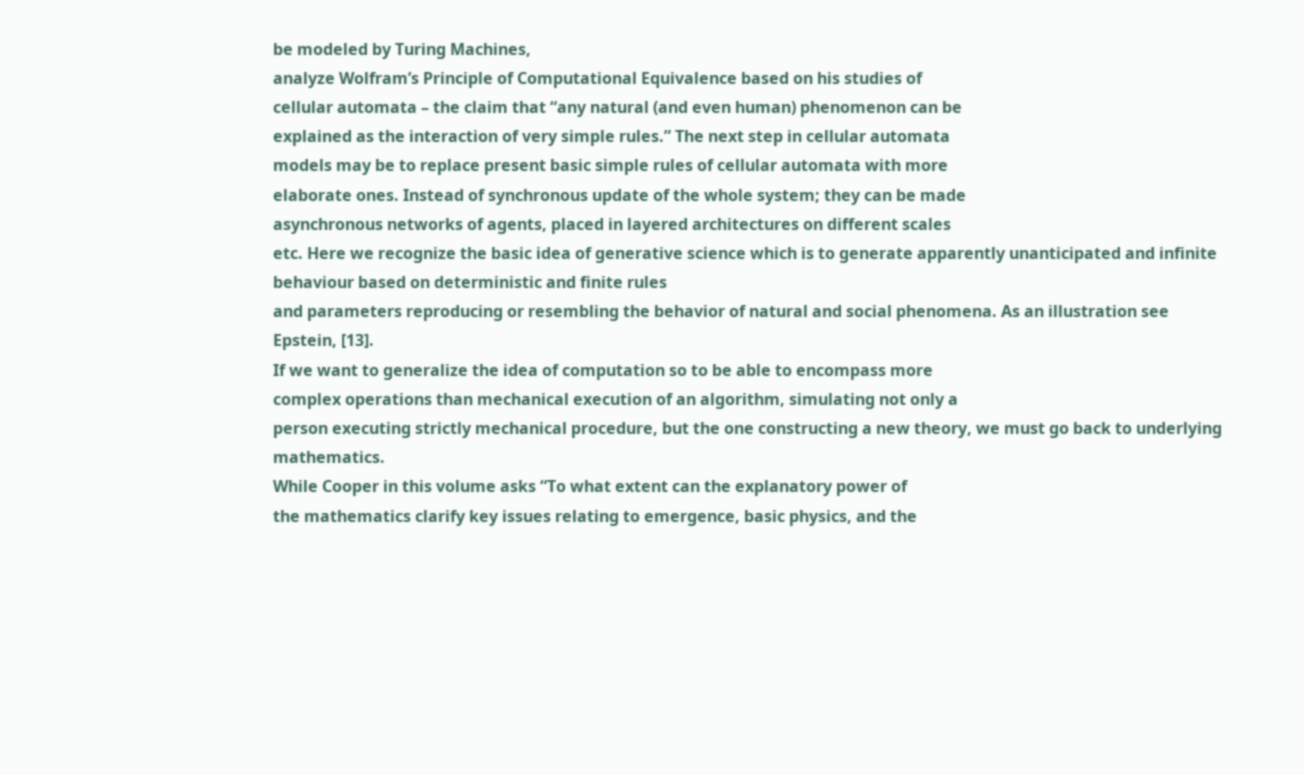be modeled by Turing Machines,
analyze Wolfram’s Principle of Computational Equivalence based on his studies of
cellular automata – the claim that “any natural (and even human) phenomenon can be
explained as the interaction of very simple rules.” The next step in cellular automata
models may be to replace present basic simple rules of cellular automata with more
elaborate ones. Instead of synchronous update of the whole system; they can be made
asynchronous networks of agents, placed in layered architectures on different scales
etc. Here we recognize the basic idea of generative science which is to generate apparently unanticipated and infinite behaviour based on deterministic and finite rules
and parameters reproducing or resembling the behavior of natural and social phenomena. As an illustration see Epstein, [13].
If we want to generalize the idea of computation so to be able to encompass more
complex operations than mechanical execution of an algorithm, simulating not only a
person executing strictly mechanical procedure, but the one constructing a new theory, we must go back to underlying mathematics.
While Cooper in this volume asks “To what extent can the explanatory power of
the mathematics clarify key issues relating to emergence, basic physics, and the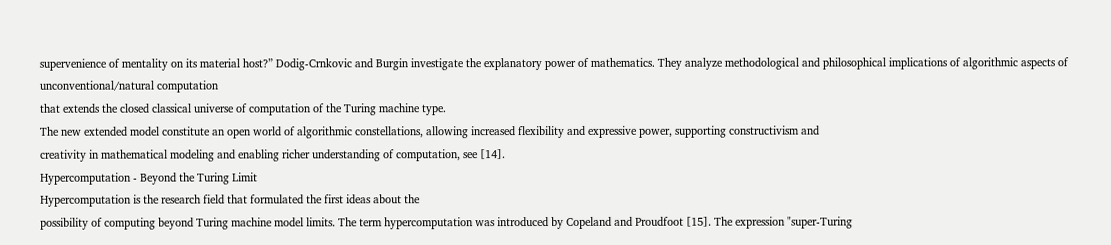supervenience of mentality on its material host?” Dodig-Crnkovic and Burgin investigate the explanatory power of mathematics. They analyze methodological and philosophical implications of algorithmic aspects of unconventional/natural computation
that extends the closed classical universe of computation of the Turing machine type.
The new extended model constitute an open world of algorithmic constellations, allowing increased flexibility and expressive power, supporting constructivism and
creativity in mathematical modeling and enabling richer understanding of computation, see [14].
Hypercomputation - Beyond the Turing Limit
Hypercomputation is the research field that formulated the first ideas about the
possibility of computing beyond Turing machine model limits. The term hypercomputation was introduced by Copeland and Proudfoot [15]. The expression "super-Turing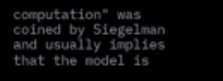computation" was coined by Siegelman and usually implies that the model is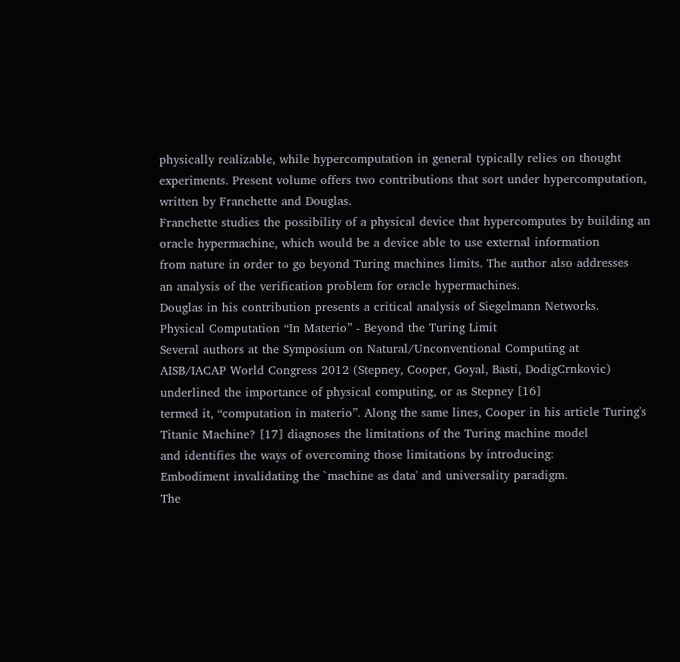physically realizable, while hypercomputation in general typically relies on thought experiments. Present volume offers two contributions that sort under hypercomputation,
written by Franchette and Douglas.
Franchette studies the possibility of a physical device that hypercomputes by building an oracle hypermachine, which would be a device able to use external information
from nature in order to go beyond Turing machines limits. The author also addresses
an analysis of the verification problem for oracle hypermachines.
Douglas in his contribution presents a critical analysis of Siegelmann Networks.
Physical Computation “In Materio” - Beyond the Turing Limit
Several authors at the Symposium on Natural/Unconventional Computing at
AISB/IACAP World Congress 2012 (Stepney, Cooper, Goyal, Basti, DodigCrnkovic) underlined the importance of physical computing, or as Stepney [16]
termed it, “computation in materio”. Along the same lines, Cooper in his article Turing's Titanic Machine? [17] diagnoses the limitations of the Turing machine model
and identifies the ways of overcoming those limitations by introducing:
Embodiment invalidating the `machine as data' and universality paradigm.
The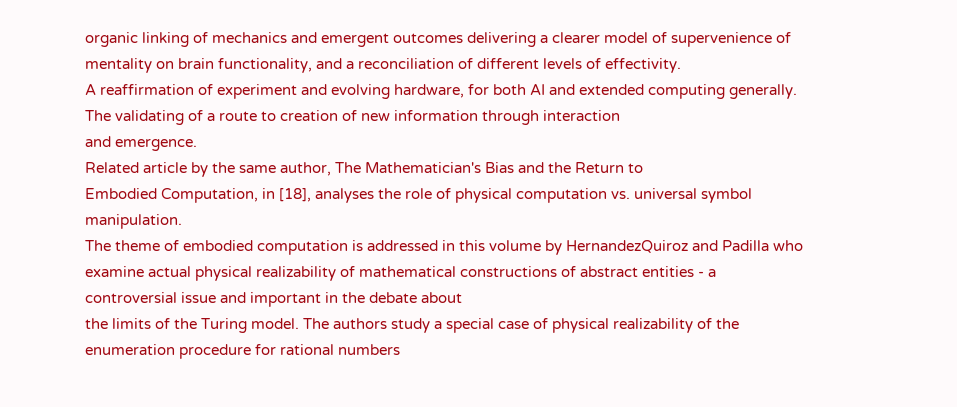organic linking of mechanics and emergent outcomes delivering a clearer model of supervenience of mentality on brain functionality, and a reconciliation of different levels of effectivity.
A reaffirmation of experiment and evolving hardware, for both AI and extended computing generally.
The validating of a route to creation of new information through interaction
and emergence.
Related article by the same author, The Mathematician's Bias and the Return to
Embodied Computation, in [18], analyses the role of physical computation vs. universal symbol manipulation.
The theme of embodied computation is addressed in this volume by HernandezQuiroz and Padilla who examine actual physical realizability of mathematical constructions of abstract entities - a controversial issue and important in the debate about
the limits of the Turing model. The authors study a special case of physical realizability of the enumeration procedure for rational numbers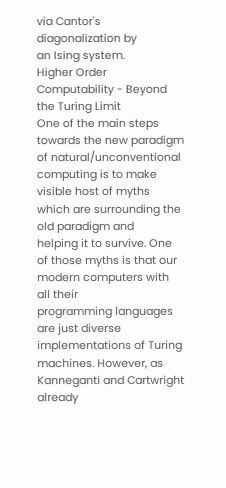via Cantor's diagonalization by
an Ising system.
Higher Order Computability - Beyond the Turing Limit
One of the main steps towards the new paradigm of natural/unconventional computing is to make visible host of myths which are surrounding the old paradigm and
helping it to survive. One of those myths is that our modern computers with all their
programming languages are just diverse implementations of Turing machines. However, as Kanneganti and Cartwright already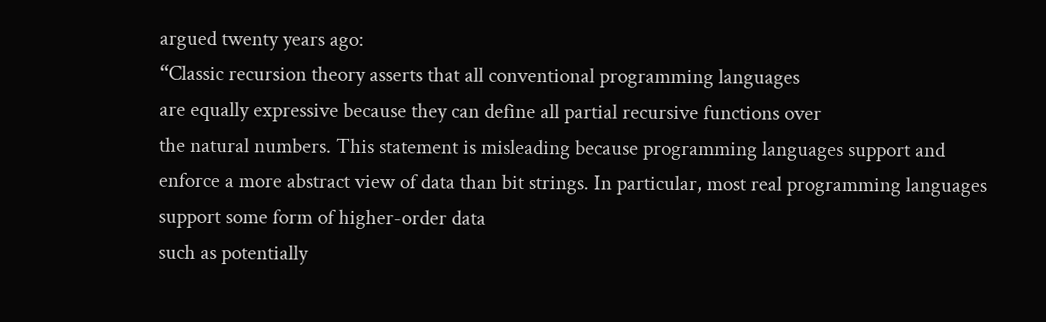argued twenty years ago:
“Classic recursion theory asserts that all conventional programming languages
are equally expressive because they can define all partial recursive functions over
the natural numbers. This statement is misleading because programming languages support and enforce a more abstract view of data than bit strings. In particular, most real programming languages support some form of higher-order data
such as potentially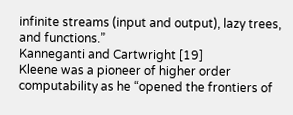infinite streams (input and output), lazy trees, and functions.”
Kanneganti and Cartwright [19]
Kleene was a pioneer of higher order computability as he “opened the frontiers of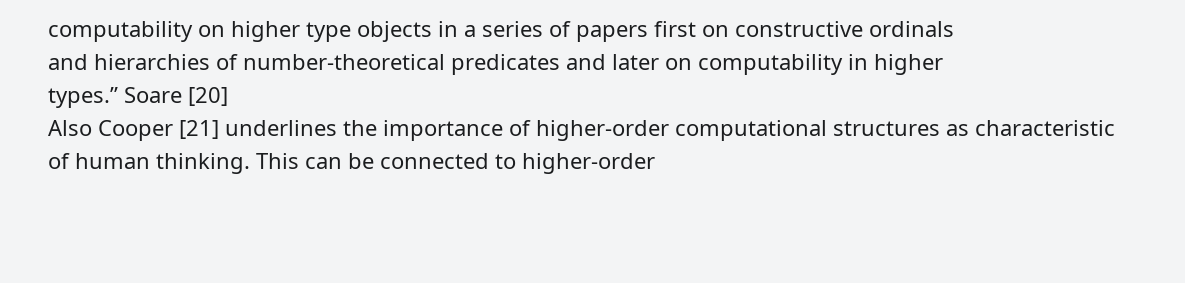computability on higher type objects in a series of papers first on constructive ordinals
and hierarchies of number-theoretical predicates and later on computability in higher
types.” Soare [20]
Also Cooper [21] underlines the importance of higher-order computational structures as characteristic of human thinking. This can be connected to higher-order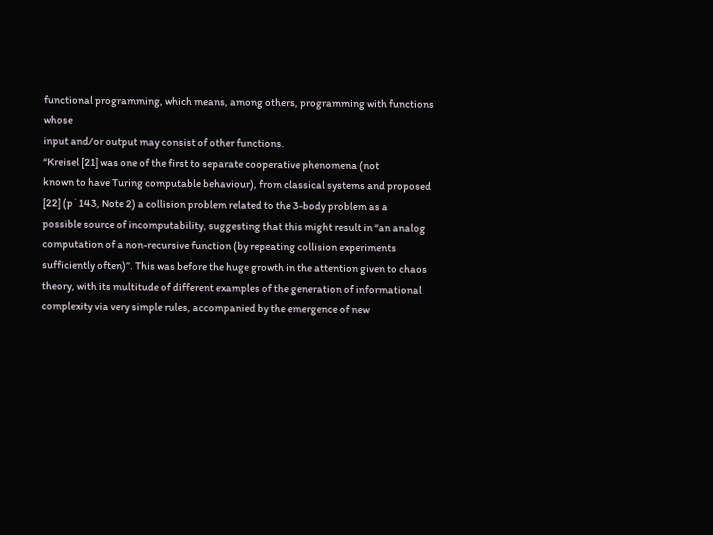functional programming, which means, among others, programming with functions whose
input and/or output may consist of other functions.
“Kreisel [21] was one of the first to separate cooperative phenomena (not
known to have Turing computable behaviour), from classical systems and proposed [22] (p˙143, Note 2) a collision problem related to the 3-body problem as a
possible source of incomputability, suggesting that this might result in “an analog
computation of a non-recursive function (by repeating collision experiments sufficiently often)”. This was before the huge growth in the attention given to chaos
theory, with its multitude of different examples of the generation of informational
complexity via very simple rules, accompanied by the emergence of new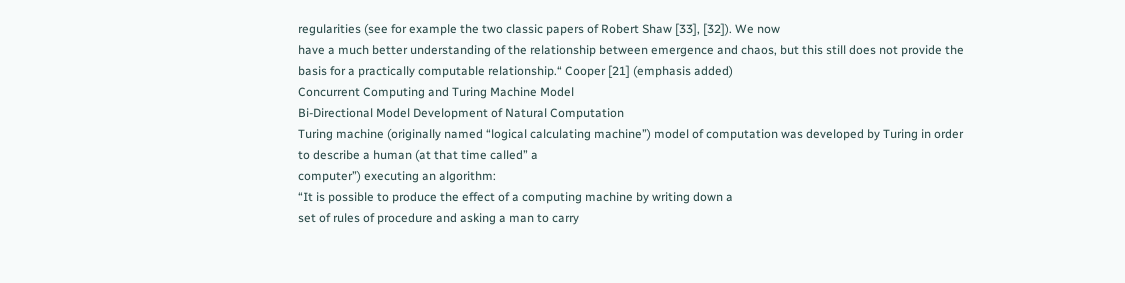regularities (see for example the two classic papers of Robert Shaw [33], [32]). We now
have a much better understanding of the relationship between emergence and chaos, but this still does not provide the basis for a practically computable relationship.“ Cooper [21] (emphasis added)
Concurrent Computing and Turing Machine Model
Bi-Directional Model Development of Natural Computation
Turing machine (originally named “logical calculating machine”) model of computation was developed by Turing in order to describe a human (at that time called” a
computer”) executing an algorithm:
“It is possible to produce the effect of a computing machine by writing down a
set of rules of procedure and asking a man to carry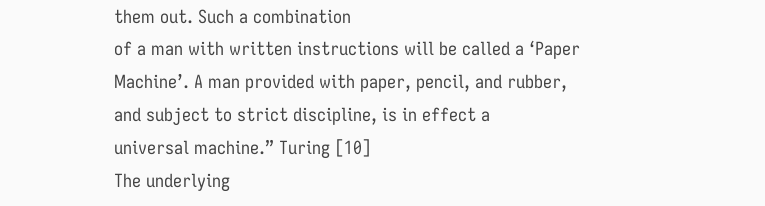them out. Such a combination
of a man with written instructions will be called a ‘Paper Machine’. A man provided with paper, pencil, and rubber, and subject to strict discipline, is in effect a
universal machine.” Turing [10]
The underlying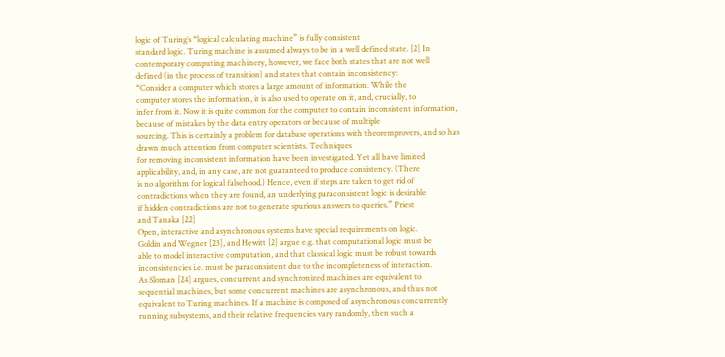logic of Turing’s “logical calculating machine” is fully consistent
standard logic. Turing machine is assumed always to be in a well defined state. [2] In
contemporary computing machinery, however, we face both states that are not well
defined (in the process of transition) and states that contain inconsistency:
“Consider a computer which stores a large amount of information. While the
computer stores the information, it is also used to operate on it, and, crucially, to
infer from it. Now it is quite common for the computer to contain inconsistent information, because of mistakes by the data entry operators or because of multiple
sourcing. This is certainly a problem for database operations with theoremprovers, and so has drawn much attention from computer scientists. Techniques
for removing inconsistent information have been investigated. Yet all have limited
applicability, and, in any case, are not guaranteed to produce consistency. (There
is no algorithm for logical falsehood.) Hence, even if steps are taken to get rid of
contradictions when they are found, an underlying paraconsistent logic is desirable
if hidden contradictions are not to generate spurious answers to queries.” Priest
and Tanaka [22]
Open, interactive and asynchronous systems have special requirements on logic.
Goldin and Wegner [23], and Hewitt [2] argue e.g. that computational logic must be
able to model interactive computation, and that classical logic must be robust towards
inconsistencies i.e. must be paraconsistent due to the incompleteness of interaction.
As Sloman [24] argues, concurrent and synchronized machines are equivalent to
sequential machines, but some concurrent machines are asynchronous, and thus not
equivalent to Turing machines. If a machine is composed of asynchronous concurrently running subsystems, and their relative frequencies vary randomly, then such a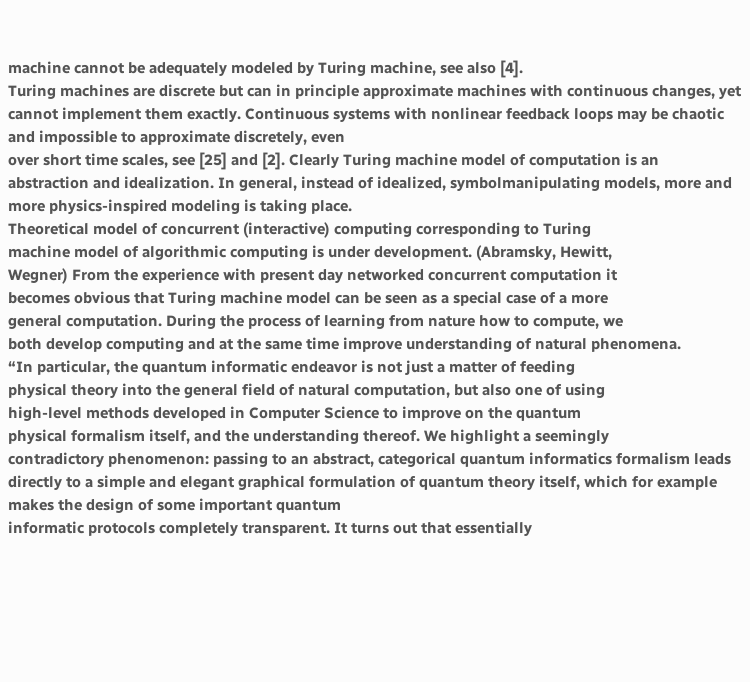machine cannot be adequately modeled by Turing machine, see also [4].
Turing machines are discrete but can in principle approximate machines with continuous changes, yet cannot implement them exactly. Continuous systems with nonlinear feedback loops may be chaotic and impossible to approximate discretely, even
over short time scales, see [25] and [2]. Clearly Turing machine model of computation is an abstraction and idealization. In general, instead of idealized, symbolmanipulating models, more and more physics-inspired modeling is taking place.
Theoretical model of concurrent (interactive) computing corresponding to Turing
machine model of algorithmic computing is under development. (Abramsky, Hewitt,
Wegner) From the experience with present day networked concurrent computation it
becomes obvious that Turing machine model can be seen as a special case of a more
general computation. During the process of learning from nature how to compute, we
both develop computing and at the same time improve understanding of natural phenomena.
“In particular, the quantum informatic endeavor is not just a matter of feeding
physical theory into the general field of natural computation, but also one of using
high-level methods developed in Computer Science to improve on the quantum
physical formalism itself, and the understanding thereof. We highlight a seemingly
contradictory phenomenon: passing to an abstract, categorical quantum informatics formalism leads directly to a simple and elegant graphical formulation of quantum theory itself, which for example makes the design of some important quantum
informatic protocols completely transparent. It turns out that essentially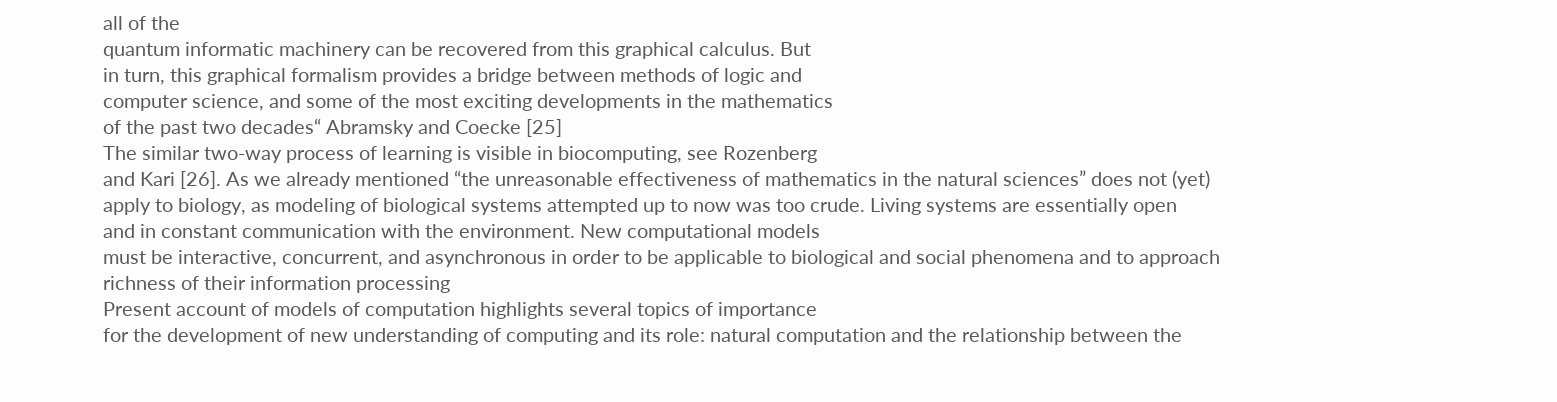all of the
quantum informatic machinery can be recovered from this graphical calculus. But
in turn, this graphical formalism provides a bridge between methods of logic and
computer science, and some of the most exciting developments in the mathematics
of the past two decades“ Abramsky and Coecke [25]
The similar two-way process of learning is visible in biocomputing, see Rozenberg
and Kari [26]. As we already mentioned “the unreasonable effectiveness of mathematics in the natural sciences” does not (yet) apply to biology, as modeling of biological systems attempted up to now was too crude. Living systems are essentially open
and in constant communication with the environment. New computational models
must be interactive, concurrent, and asynchronous in order to be applicable to biological and social phenomena and to approach richness of their information processing
Present account of models of computation highlights several topics of importance
for the development of new understanding of computing and its role: natural computation and the relationship between the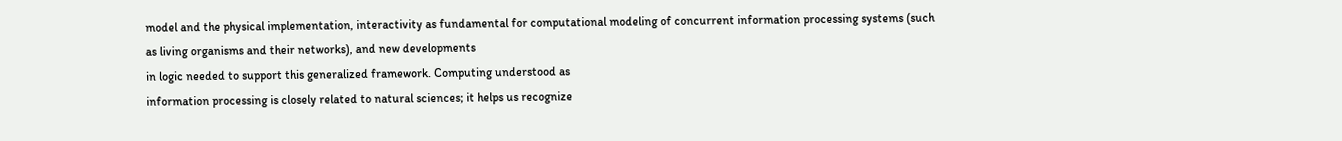model and the physical implementation, interactivity as fundamental for computational modeling of concurrent information processing systems (such as living organisms and their networks), and new developments
in logic needed to support this generalized framework. Computing understood as
information processing is closely related to natural sciences; it helps us recognize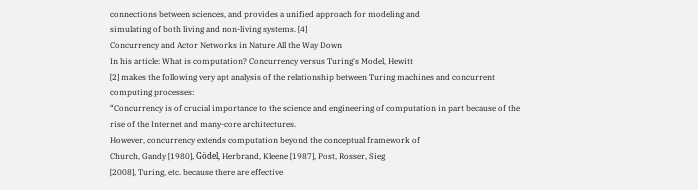connections between sciences, and provides a unified approach for modeling and
simulating of both living and non-living systems. [4]
Concurrency and Actor Networks in Nature All the Way Down
In his article: What is computation? Concurrency versus Turing's Model, Hewitt
[2] makes the following very apt analysis of the relationship between Turing machines and concurrent computing processes:
“Concurrency is of crucial importance to the science and engineering of computation in part because of the rise of the Internet and many-core architectures.
However, concurrency extends computation beyond the conceptual framework of
Church, Gandy [1980], Gödel, Herbrand, Kleene [1987], Post, Rosser, Sieg
[2008], Turing, etc. because there are effective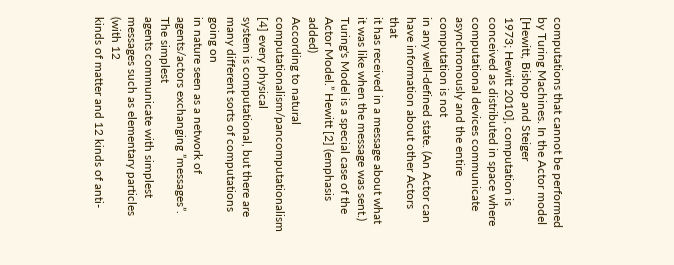computations that cannot be performed by Turing Machines. In the Actor model [Hewitt, Bishop and Steiger
1973; Hewitt 2010], computation is conceived as distributed in space where computational devices communicate asynchronously and the entire computation is not
in any well-defined state. (An Actor can have information about other Actors that
it has received in a message about what it was like when the message was sent.)
Turing's Model is a special case of the Actor Model.” Hewitt [2] (emphasis added)
According to natural computationalism/pancomputationalism [4] every physical
system is computational, but there are many different sorts of computations going on
in nature seen as a network of agents/actors exchanging ”messages”. The simplest
agents communicate with simplest messages such as elementary particles (with 12
kinds of matter and 12 kinds of anti-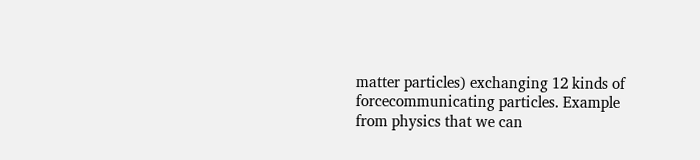matter particles) exchanging 12 kinds of forcecommunicating particles. Example from physics that we can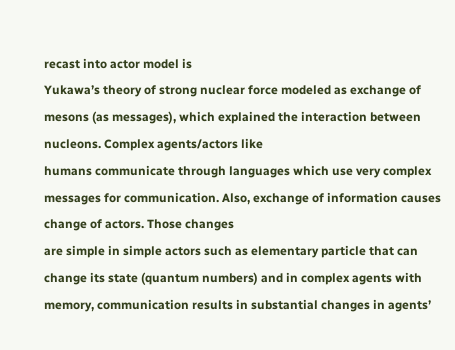recast into actor model is
Yukawa’s theory of strong nuclear force modeled as exchange of mesons (as messages), which explained the interaction between nucleons. Complex agents/actors like
humans communicate through languages which use very complex messages for communication. Also, exchange of information causes change of actors. Those changes
are simple in simple actors such as elementary particle that can change its state (quantum numbers) and in complex agents with memory, communication results in substantial changes in agents’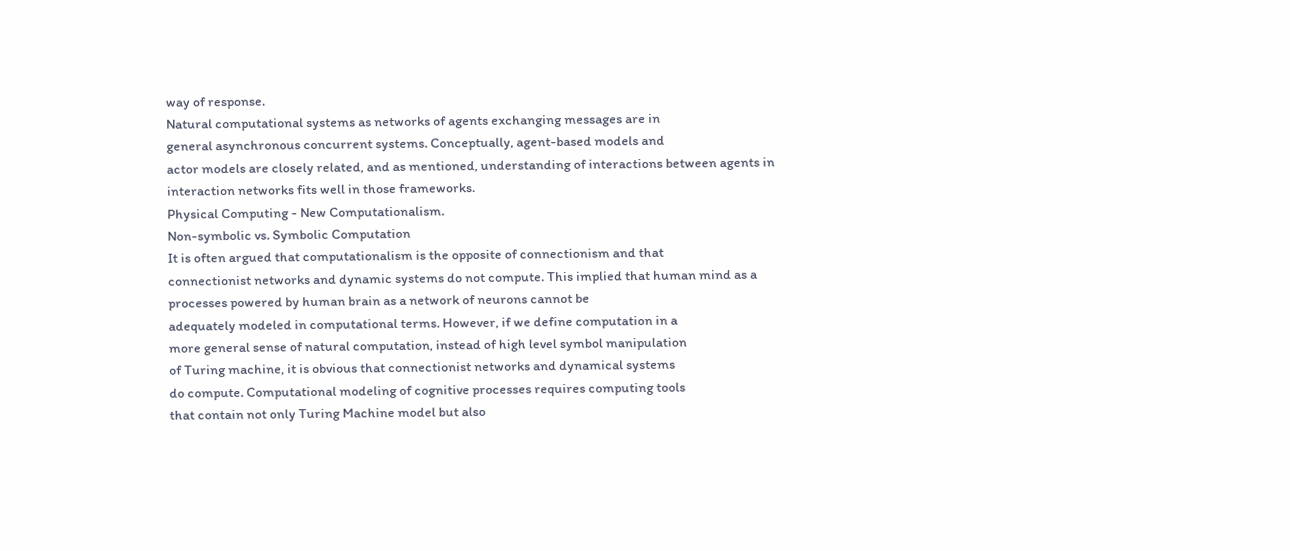way of response.
Natural computational systems as networks of agents exchanging messages are in
general asynchronous concurrent systems. Conceptually, agent-based models and
actor models are closely related, and as mentioned, understanding of interactions between agents in interaction networks fits well in those frameworks.
Physical Computing - New Computationalism.
Non-symbolic vs. Symbolic Computation
It is often argued that computationalism is the opposite of connectionism and that
connectionist networks and dynamic systems do not compute. This implied that human mind as a processes powered by human brain as a network of neurons cannot be
adequately modeled in computational terms. However, if we define computation in a
more general sense of natural computation, instead of high level symbol manipulation
of Turing machine, it is obvious that connectionist networks and dynamical systems
do compute. Computational modeling of cognitive processes requires computing tools
that contain not only Turing Machine model but also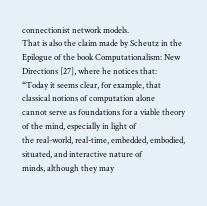connectionist network models.
That is also the claim made by Scheutz in the Epilogue of the book Computationalism: New Directions [27], where he notices that:
“Today it seems clear, for example, that classical notions of computation alone
cannot serve as foundations for a viable theory of the mind, especially in light of
the real-world, real-time, embedded, embodied, situated, and interactive nature of
minds, although they may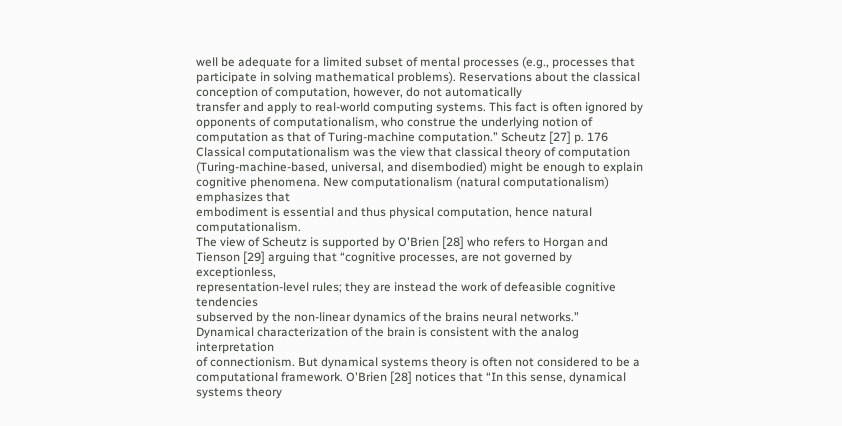well be adequate for a limited subset of mental processes (e.g., processes that participate in solving mathematical problems). Reservations about the classical conception of computation, however, do not automatically
transfer and apply to real-world computing systems. This fact is often ignored by
opponents of computationalism, who construe the underlying notion of computation as that of Turing-machine computation.” Scheutz [27] p. 176
Classical computationalism was the view that classical theory of computation (Turing-machine-based, universal, and disembodied) might be enough to explain cognitive phenomena. New computationalism (natural computationalism) emphasizes that
embodiment is essential and thus physical computation, hence natural computationalism.
The view of Scheutz is supported by O'Brien [28] who refers to Horgan and
Tienson [29] arguing that “cognitive processes, are not governed by exceptionless,
representation-level rules; they are instead the work of defeasible cognitive tendencies
subserved by the non-linear dynamics of the brains neural networks.”
Dynamical characterization of the brain is consistent with the analog interpretation
of connectionism. But dynamical systems theory is often not considered to be a computational framework. O'Brien [28] notices that “In this sense, dynamical systems theory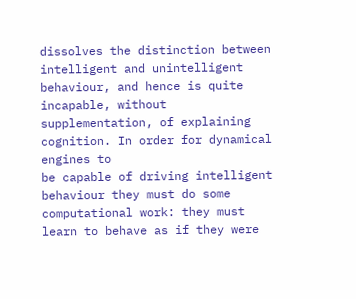dissolves the distinction between intelligent and unintelligent behaviour, and hence is quite
incapable, without supplementation, of explaining cognition. In order for dynamical engines to
be capable of driving intelligent behaviour they must do some computational work: they must
learn to behave as if they were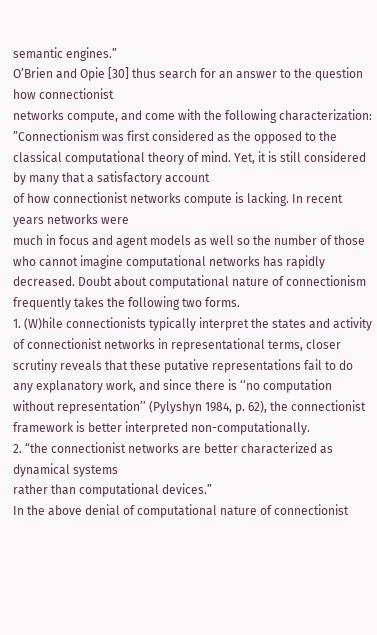semantic engines.”
O’Brien and Opie [30] thus search for an answer to the question how connectionist
networks compute, and come with the following characterization:
”Connectionism was first considered as the opposed to the classical computational theory of mind. Yet, it is still considered by many that a satisfactory account
of how connectionist networks compute is lacking. In recent years networks were
much in focus and agent models as well so the number of those who cannot imagine computational networks has rapidly decreased. Doubt about computational nature of connectionism frequently takes the following two forms.
1. (W)hile connectionists typically interpret the states and activity of connectionist networks in representational terms, closer scrutiny reveals that these putative representations fail to do any explanatory work, and since there is ‘‘no computation without representation’’ (Pylyshyn 1984, p. 62), the connectionist framework is better interpreted non-computationally.
2. “the connectionist networks are better characterized as dynamical systems
rather than computational devices.”
In the above denial of computational nature of connectionist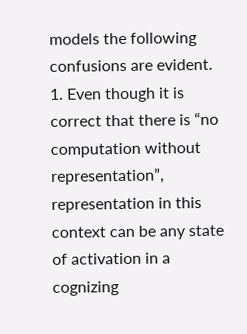models the following
confusions are evident.
1. Even though it is correct that there is “no computation without representation”,
representation in this context can be any state of activation in a cognizing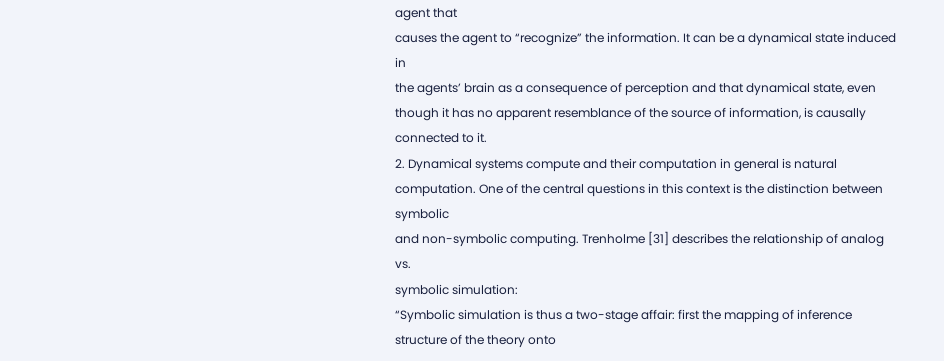agent that
causes the agent to “recognize” the information. It can be a dynamical state induced in
the agents’ brain as a consequence of perception and that dynamical state, even
though it has no apparent resemblance of the source of information, is causally connected to it.
2. Dynamical systems compute and their computation in general is natural computation. One of the central questions in this context is the distinction between symbolic
and non-symbolic computing. Trenholme [31] describes the relationship of analog vs.
symbolic simulation:
“Symbolic simulation is thus a two-stage affair: first the mapping of inference
structure of the theory onto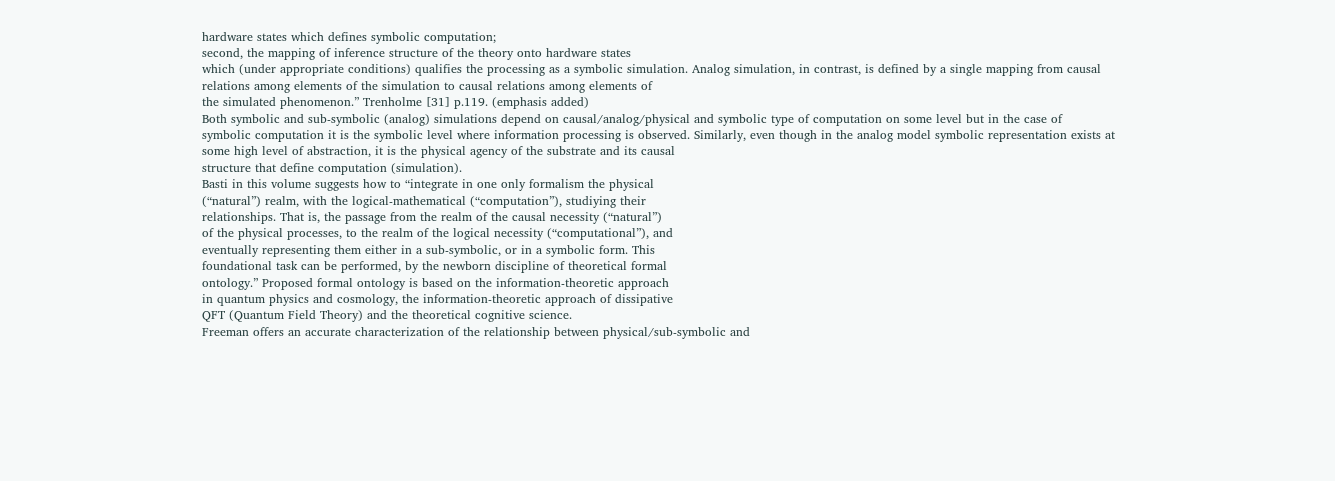hardware states which defines symbolic computation;
second, the mapping of inference structure of the theory onto hardware states
which (under appropriate conditions) qualifies the processing as a symbolic simulation. Analog simulation, in contrast, is defined by a single mapping from causal
relations among elements of the simulation to causal relations among elements of
the simulated phenomenon.” Trenholme [31] p.119. (emphasis added)
Both symbolic and sub-symbolic (analog) simulations depend on causal/analog/physical and symbolic type of computation on some level but in the case of
symbolic computation it is the symbolic level where information processing is observed. Similarly, even though in the analog model symbolic representation exists at
some high level of abstraction, it is the physical agency of the substrate and its causal
structure that define computation (simulation).
Basti in this volume suggests how to “integrate in one only formalism the physical
(“natural”) realm, with the logical-mathematical (“computation”), studiying their
relationships. That is, the passage from the realm of the causal necessity (“natural”)
of the physical processes, to the realm of the logical necessity (“computational”), and
eventually representing them either in a sub-symbolic, or in a symbolic form. This
foundational task can be performed, by the newborn discipline of theoretical formal
ontology.” Proposed formal ontology is based on the information-theoretic approach
in quantum physics and cosmology, the information-theoretic approach of dissipative
QFT (Quantum Field Theory) and the theoretical cognitive science.
Freeman offers an accurate characterization of the relationship between physical/sub-symbolic and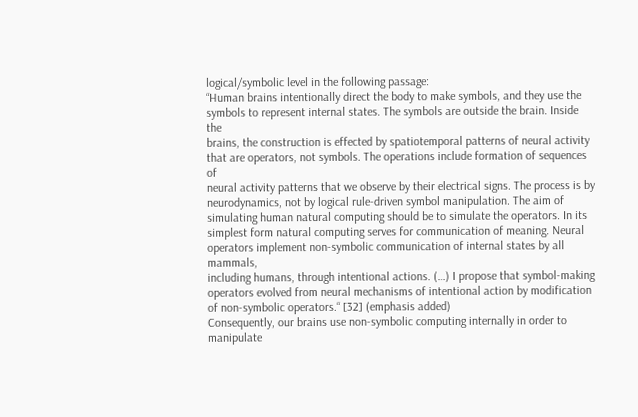logical/symbolic level in the following passage:
“Human brains intentionally direct the body to make symbols, and they use the
symbols to represent internal states. The symbols are outside the brain. Inside the
brains, the construction is effected by spatiotemporal patterns of neural activity
that are operators, not symbols. The operations include formation of sequences of
neural activity patterns that we observe by their electrical signs. The process is by
neurodynamics, not by logical rule-driven symbol manipulation. The aim of simulating human natural computing should be to simulate the operators. In its simplest form natural computing serves for communication of meaning. Neural operators implement non-symbolic communication of internal states by all mammals,
including humans, through intentional actions. (…) I propose that symbol-making
operators evolved from neural mechanisms of intentional action by modification
of non-symbolic operators.“ [32] (emphasis added)
Consequently, our brains use non-symbolic computing internally in order to manipulate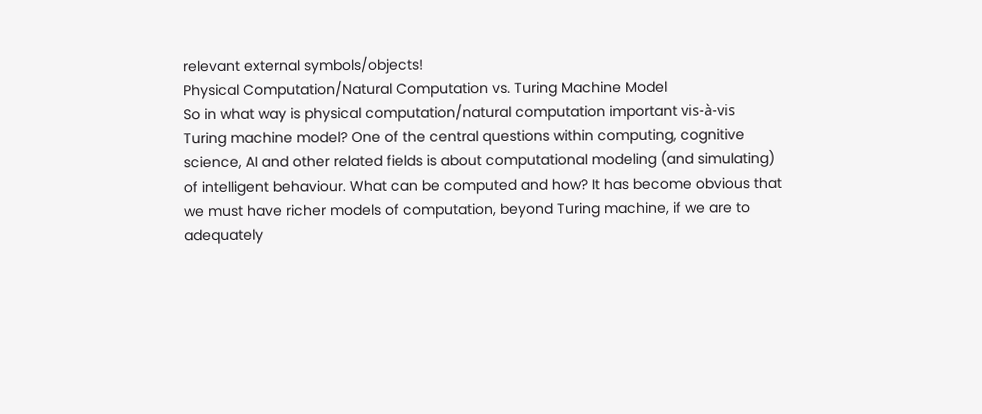relevant external symbols/objects!
Physical Computation/Natural Computation vs. Turing Machine Model
So in what way is physical computation/natural computation important vis-à-vis
Turing machine model? One of the central questions within computing, cognitive
science, AI and other related fields is about computational modeling (and simulating)
of intelligent behaviour. What can be computed and how? It has become obvious that
we must have richer models of computation, beyond Turing machine, if we are to
adequately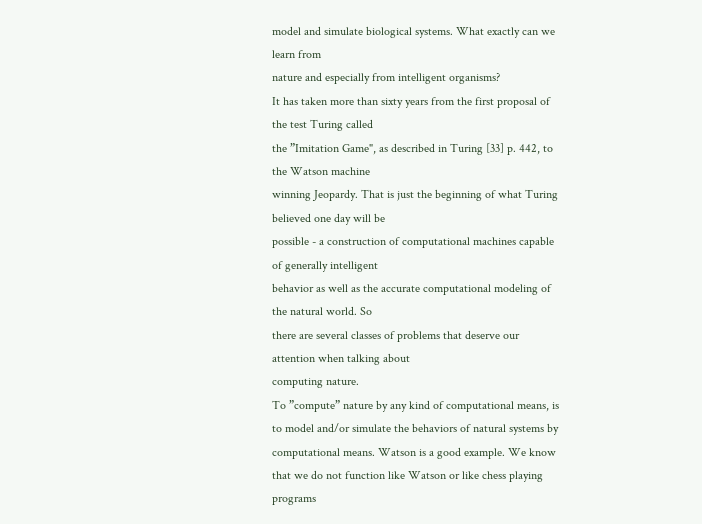model and simulate biological systems. What exactly can we learn from
nature and especially from intelligent organisms?
It has taken more than sixty years from the first proposal of the test Turing called
the ”Imitation Game", as described in Turing [33] p. 442, to the Watson machine
winning Jeopardy. That is just the beginning of what Turing believed one day will be
possible - a construction of computational machines capable of generally intelligent
behavior as well as the accurate computational modeling of the natural world. So
there are several classes of problems that deserve our attention when talking about
computing nature.
To ”compute” nature by any kind of computational means, is to model and/or simulate the behaviors of natural systems by computational means. Watson is a good example. We know that we do not function like Watson or like chess playing programs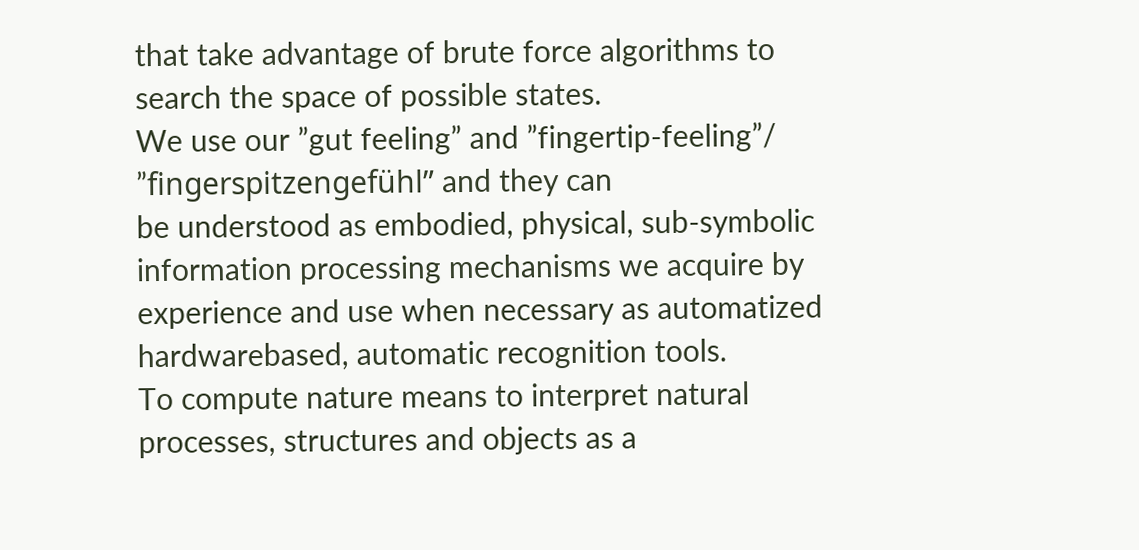that take advantage of brute force algorithms to search the space of possible states.
We use our ”gut feeling” and ”fingertip-feeling”/ ”fingerspitzengefühl” and they can
be understood as embodied, physical, sub-symbolic information processing mechanisms we acquire by experience and use when necessary as automatized hardwarebased, automatic recognition tools.
To compute nature means to interpret natural processes, structures and objects as a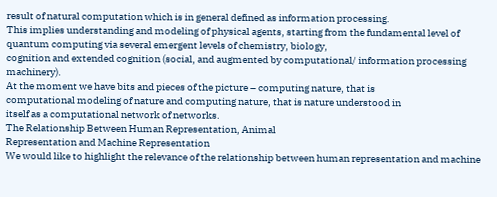result of natural computation which is in general defined as information processing.
This implies understanding and modeling of physical agents, starting from the fundamental level of quantum computing via several emergent levels of chemistry, biology,
cognition and extended cognition (social, and augmented by computational/ information processing machinery).
At the moment we have bits and pieces of the picture – computing nature, that is
computational modeling of nature and computing nature, that is nature understood in
itself as a computational network of networks.
The Relationship Between Human Representation, Animal
Representation and Machine Representation
We would like to highlight the relevance of the relationship between human representation and machine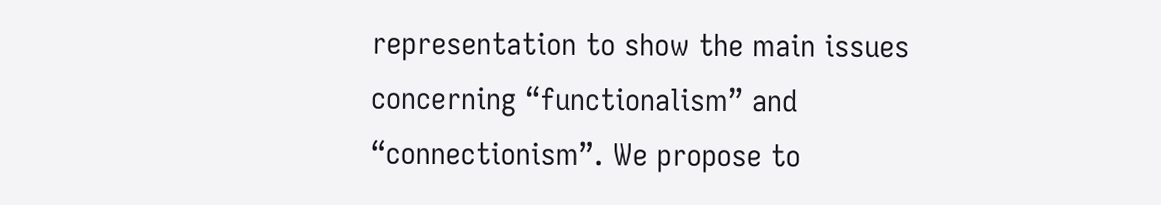representation to show the main issues concerning “functionalism” and “connectionism”. We propose to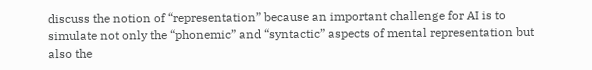discuss the notion of “representation” because an important challenge for AI is to simulate not only the “phonemic” and “syntactic” aspects of mental representation but also the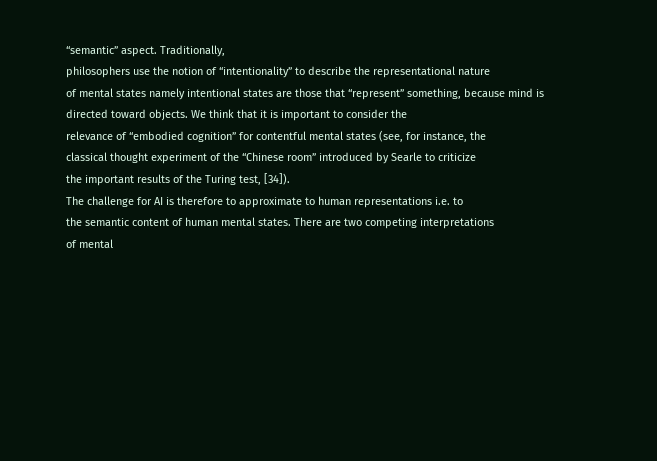“semantic” aspect. Traditionally,
philosophers use the notion of “intentionality” to describe the representational nature
of mental states namely intentional states are those that “represent” something, because mind is directed toward objects. We think that it is important to consider the
relevance of “embodied cognition” for contentful mental states (see, for instance, the
classical thought experiment of the “Chinese room” introduced by Searle to criticize
the important results of the Turing test, [34]).
The challenge for AI is therefore to approximate to human representations i.e. to
the semantic content of human mental states. There are two competing interpretations
of mental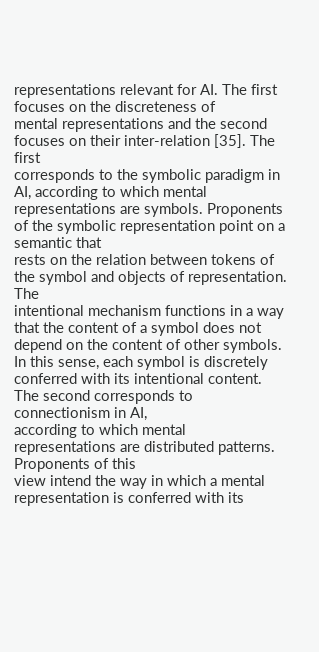representations relevant for AI. The first focuses on the discreteness of
mental representations and the second focuses on their inter-relation [35]. The first
corresponds to the symbolic paradigm in AI, according to which mental representations are symbols. Proponents of the symbolic representation point on a semantic that
rests on the relation between tokens of the symbol and objects of representation. The
intentional mechanism functions in a way that the content of a symbol does not depend on the content of other symbols. In this sense, each symbol is discretely conferred with its intentional content. The second corresponds to connectionism in AI,
according to which mental representations are distributed patterns. Proponents of this
view intend the way in which a mental representation is conferred with its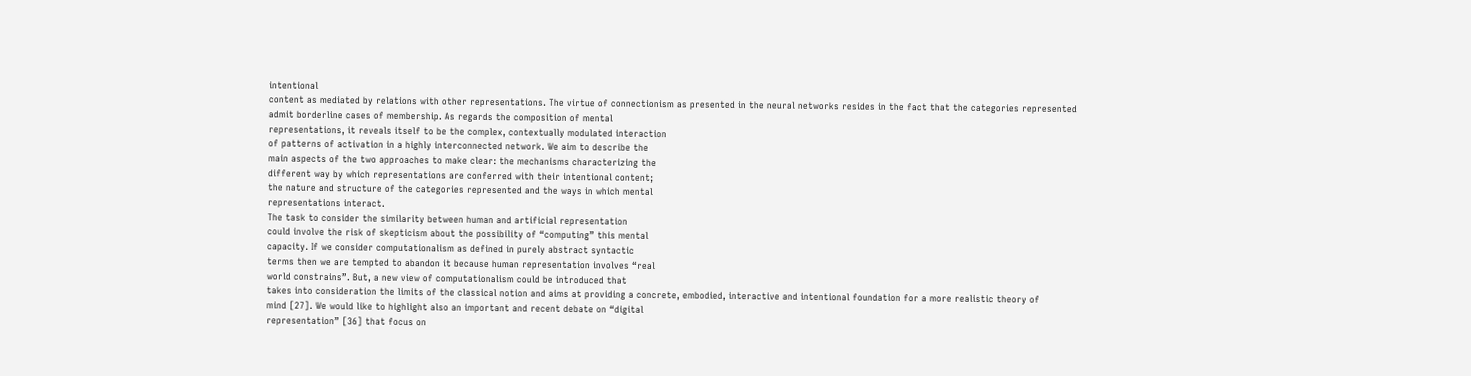intentional
content as mediated by relations with other representations. The virtue of connectionism as presented in the neural networks resides in the fact that the categories represented admit borderline cases of membership. As regards the composition of mental
representations, it reveals itself to be the complex, contextually modulated interaction
of patterns of activation in a highly interconnected network. We aim to describe the
main aspects of the two approaches to make clear: the mechanisms characterizing the
different way by which representations are conferred with their intentional content;
the nature and structure of the categories represented and the ways in which mental
representations interact.
The task to consider the similarity between human and artificial representation
could involve the risk of skepticism about the possibility of “computing” this mental
capacity. If we consider computationalism as defined in purely abstract syntactic
terms then we are tempted to abandon it because human representation involves “real
world constrains”. But, a new view of computationalism could be introduced that
takes into consideration the limits of the classical notion and aims at providing a concrete, embodied, interactive and intentional foundation for a more realistic theory of
mind [27]. We would like to highlight also an important and recent debate on “digital
representation” [36] that focus on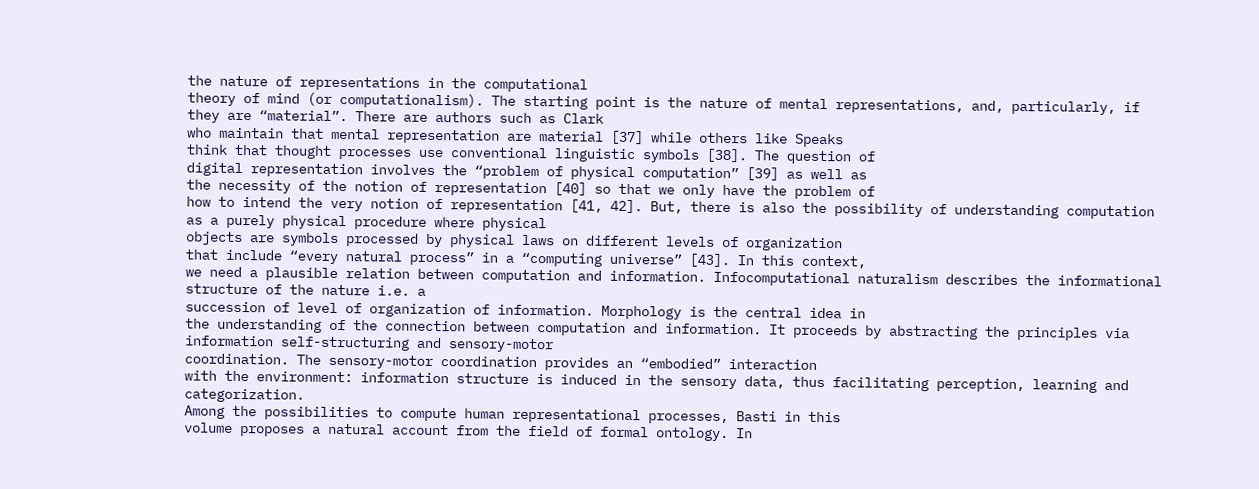the nature of representations in the computational
theory of mind (or computationalism). The starting point is the nature of mental representations, and, particularly, if they are “material”. There are authors such as Clark
who maintain that mental representation are material [37] while others like Speaks
think that thought processes use conventional linguistic symbols [38]. The question of
digital representation involves the “problem of physical computation” [39] as well as
the necessity of the notion of representation [40] so that we only have the problem of
how to intend the very notion of representation [41, 42]. But, there is also the possibility of understanding computation as a purely physical procedure where physical
objects are symbols processed by physical laws on different levels of organization
that include “every natural process” in a “computing universe” [43]. In this context,
we need a plausible relation between computation and information. Infocomputational naturalism describes the informational structure of the nature i.e. a
succession of level of organization of information. Morphology is the central idea in
the understanding of the connection between computation and information. It proceeds by abstracting the principles via information self-structuring and sensory-motor
coordination. The sensory-motor coordination provides an “embodied” interaction
with the environment: information structure is induced in the sensory data, thus facilitating perception, learning and categorization.
Among the possibilities to compute human representational processes, Basti in this
volume proposes a natural account from the field of formal ontology. In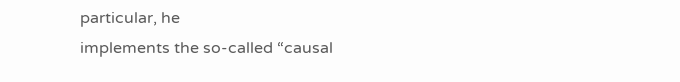particular, he
implements the so-called “causal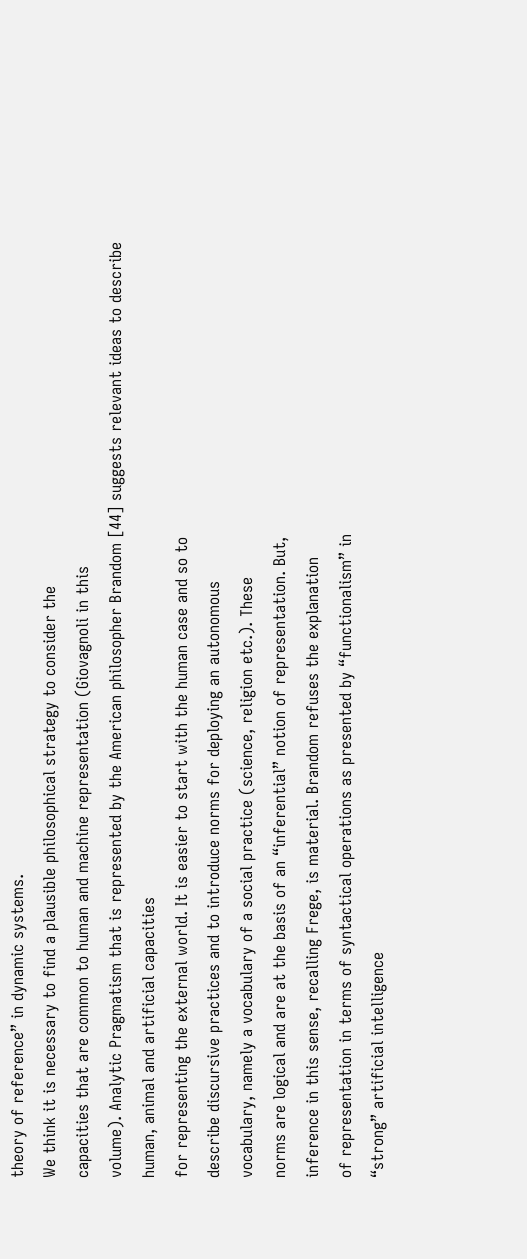theory of reference” in dynamic systems.
We think it is necessary to find a plausible philosophical strategy to consider the
capacities that are common to human and machine representation (Giovagnoli in this
volume). Analytic Pragmatism that is represented by the American philosopher Brandom [44] suggests relevant ideas to describe human, animal and artificial capacities
for representing the external world. It is easier to start with the human case and so to
describe discursive practices and to introduce norms for deploying an autonomous
vocabulary, namely a vocabulary of a social practice (science, religion etc.). These
norms are logical and are at the basis of an “inferential” notion of representation. But,
inference in this sense, recalling Frege, is material. Brandom refuses the explanation
of representation in terms of syntactical operations as presented by “functionalism” in
“strong” artificial intelligence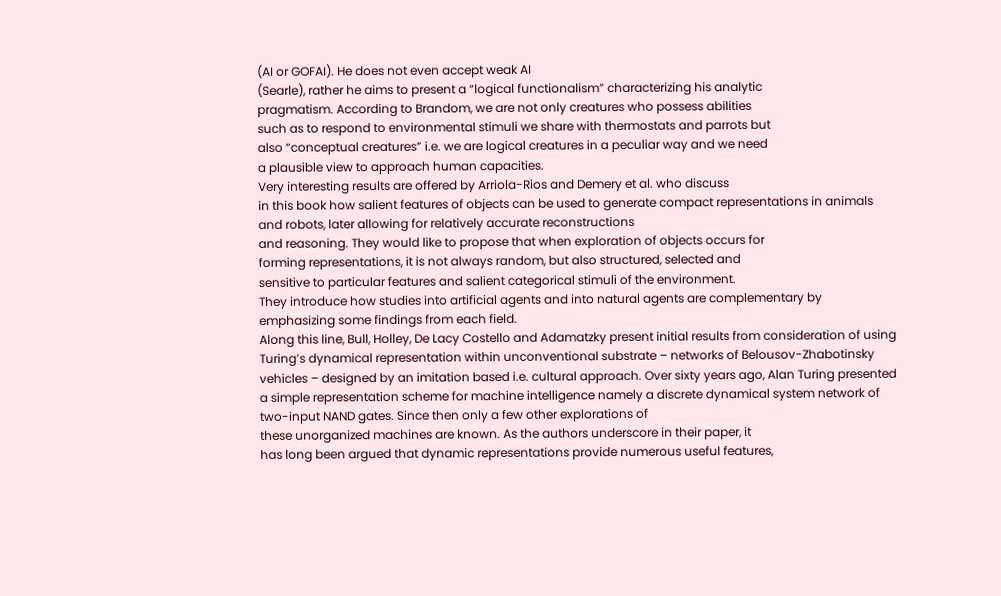(AI or GOFAI). He does not even accept weak AI
(Searle), rather he aims to present a “logical functionalism” characterizing his analytic
pragmatism. According to Brandom, we are not only creatures who possess abilities
such as to respond to environmental stimuli we share with thermostats and parrots but
also “conceptual creatures” i.e. we are logical creatures in a peculiar way and we need
a plausible view to approach human capacities.
Very interesting results are offered by Arriola-Rios and Demery et al. who discuss
in this book how salient features of objects can be used to generate compact representations in animals and robots, later allowing for relatively accurate reconstructions
and reasoning. They would like to propose that when exploration of objects occurs for
forming representations, it is not always random, but also structured, selected and
sensitive to particular features and salient categorical stimuli of the environment.
They introduce how studies into artificial agents and into natural agents are complementary by emphasizing some findings from each field.
Along this line, Bull, Holley, De Lacy Costello and Adamatzky present initial results from consideration of using Turing’s dynamical representation within unconventional substrate – networks of Belousov-Zhabotinsky vehicles – designed by an imitation based i.e. cultural approach. Over sixty years ago, Alan Turing presented a simple representation scheme for machine intelligence namely a discrete dynamical system network of two-input NAND gates. Since then only a few other explorations of
these unorganized machines are known. As the authors underscore in their paper, it
has long been argued that dynamic representations provide numerous useful features,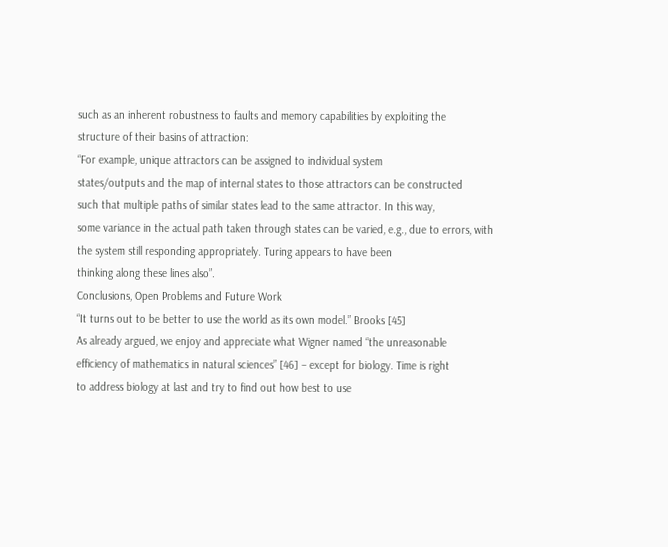such as an inherent robustness to faults and memory capabilities by exploiting the
structure of their basins of attraction:
“For example, unique attractors can be assigned to individual system
states/outputs and the map of internal states to those attractors can be constructed
such that multiple paths of similar states lead to the same attractor. In this way,
some variance in the actual path taken through states can be varied, e.g., due to errors, with the system still responding appropriately. Turing appears to have been
thinking along these lines also”.
Conclusions, Open Problems and Future Work
“It turns out to be better to use the world as its own model.” Brooks [45]
As already argued, we enjoy and appreciate what Wigner named “the unreasonable
efficiency of mathematics in natural sciences” [46] – except for biology. Time is right
to address biology at last and try to find out how best to use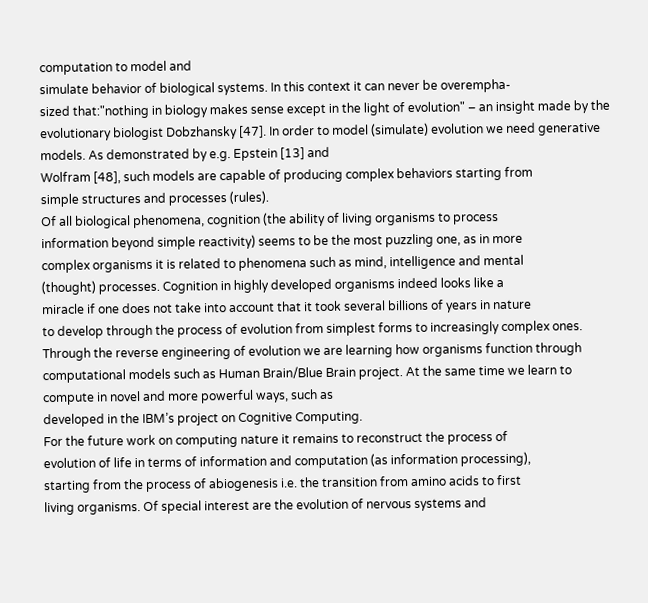computation to model and
simulate behavior of biological systems. In this context it can never be overempha-
sized that:"nothing in biology makes sense except in the light of evolution" – an insight made by the evolutionary biologist Dobzhansky [47]. In order to model (simulate) evolution we need generative models. As demonstrated by e.g. Epstein [13] and
Wolfram [48], such models are capable of producing complex behaviors starting from
simple structures and processes (rules).
Of all biological phenomena, cognition (the ability of living organisms to process
information beyond simple reactivity) seems to be the most puzzling one, as in more
complex organisms it is related to phenomena such as mind, intelligence and mental
(thought) processes. Cognition in highly developed organisms indeed looks like a
miracle if one does not take into account that it took several billions of years in nature
to develop through the process of evolution from simplest forms to increasingly complex ones. Through the reverse engineering of evolution we are learning how organisms function through computational models such as Human Brain/Blue Brain project. At the same time we learn to compute in novel and more powerful ways, such as
developed in the IBM’s project on Cognitive Computing.
For the future work on computing nature it remains to reconstruct the process of
evolution of life in terms of information and computation (as information processing),
starting from the process of abiogenesis i.e. the transition from amino acids to first
living organisms. Of special interest are the evolution of nervous systems and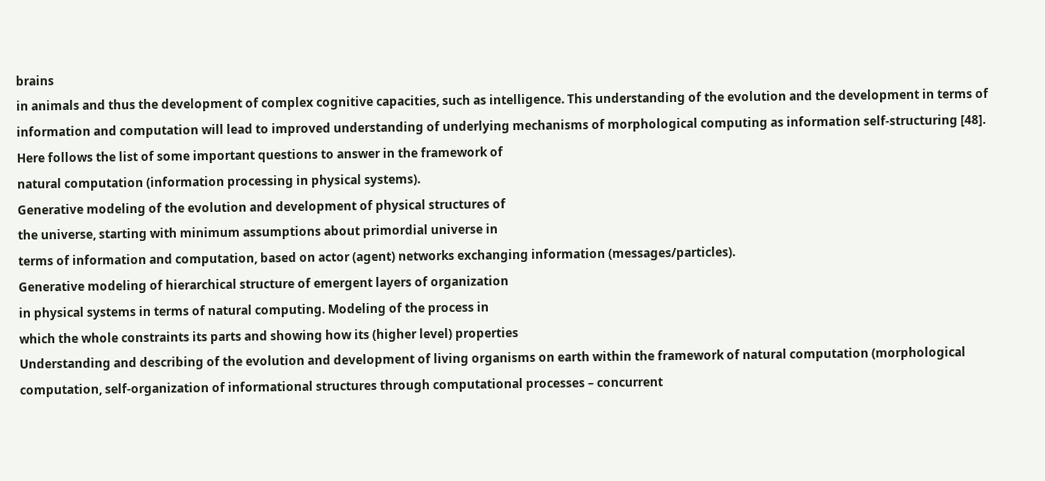brains
in animals and thus the development of complex cognitive capacities, such as intelligence. This understanding of the evolution and the development in terms of information and computation will lead to improved understanding of underlying mechanisms of morphological computing as information self-structuring [48].
Here follows the list of some important questions to answer in the framework of
natural computation (information processing in physical systems).
Generative modeling of the evolution and development of physical structures of
the universe, starting with minimum assumptions about primordial universe in
terms of information and computation, based on actor (agent) networks exchanging information (messages/particles).
Generative modeling of hierarchical structure of emergent layers of organization
in physical systems in terms of natural computing. Modeling of the process in
which the whole constraints its parts and showing how its (higher level) properties
Understanding and describing of the evolution and development of living organisms on earth within the framework of natural computation (morphological computation, self-organization of informational structures through computational processes – concurrent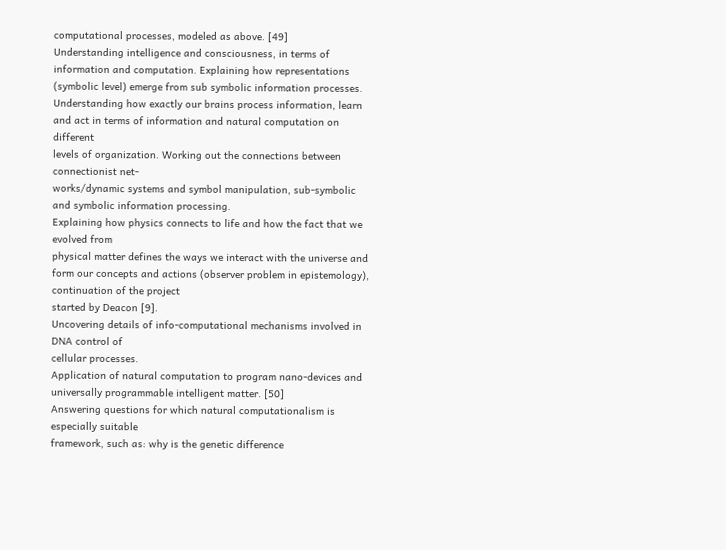computational processes, modeled as above. [49]
Understanding intelligence and consciousness, in terms of information and computation. Explaining how representations (symbolic level) emerge from sub symbolic information processes. Understanding how exactly our brains process information, learn and act in terms of information and natural computation on different
levels of organization. Working out the connections between connectionist net-
works/dynamic systems and symbol manipulation, sub-symbolic and symbolic information processing.
Explaining how physics connects to life and how the fact that we evolved from
physical matter defines the ways we interact with the universe and form our concepts and actions (observer problem in epistemology), continuation of the project
started by Deacon [9].
Uncovering details of info-computational mechanisms involved in DNA control of
cellular processes.
Application of natural computation to program nano-devices and universally programmable intelligent matter. [50]
Answering questions for which natural computationalism is especially suitable
framework, such as: why is the genetic difference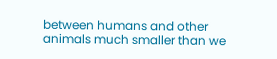between humans and other animals much smaller than we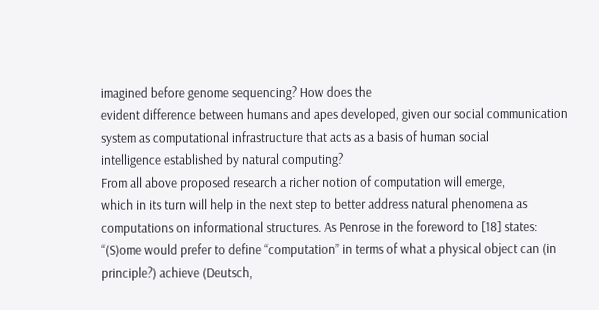imagined before genome sequencing? How does the
evident difference between humans and apes developed, given our social communication system as computational infrastructure that acts as a basis of human social
intelligence established by natural computing?
From all above proposed research a richer notion of computation will emerge,
which in its turn will help in the next step to better address natural phenomena as
computations on informational structures. As Penrose in the foreword to [18] states:
“(S)ome would prefer to define “computation” in terms of what a physical object can (in principle?) achieve (Deutsch,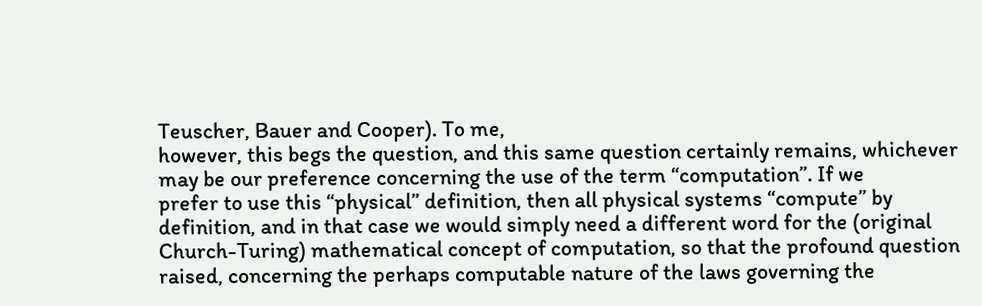Teuscher, Bauer and Cooper). To me,
however, this begs the question, and this same question certainly remains, whichever may be our preference concerning the use of the term “computation”. If we
prefer to use this “physical” definition, then all physical systems “compute” by
definition, and in that case we would simply need a different word for the (original
Church-Turing) mathematical concept of computation, so that the profound question raised, concerning the perhaps computable nature of the laws governing the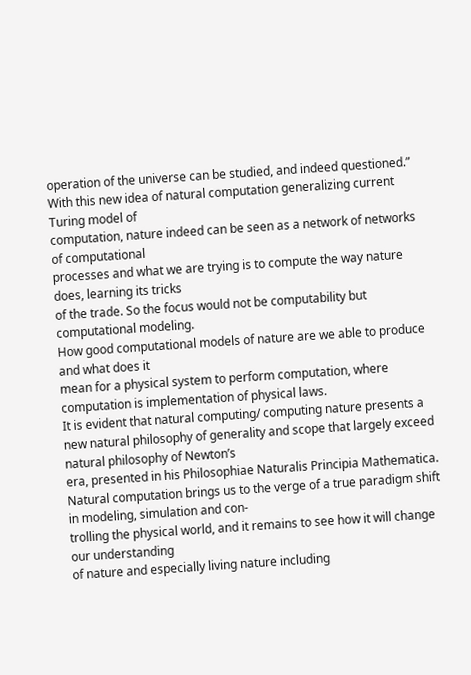operation of the universe can be studied, and indeed questioned.”
With this new idea of natural computation generalizing current Turing model of
computation, nature indeed can be seen as a network of networks of computational
processes and what we are trying is to compute the way nature does, learning its tricks
of the trade. So the focus would not be computability but computational modeling.
How good computational models of nature are we able to produce and what does it
mean for a physical system to perform computation, where computation is implementation of physical laws.
It is evident that natural computing/ computing nature presents a new natural philosophy of generality and scope that largely exceed natural philosophy of Newton’s
era, presented in his Philosophiae Naturalis Principia Mathematica. Natural computation brings us to the verge of a true paradigm shift in modeling, simulation and con-
trolling the physical world, and it remains to see how it will change our understanding
of nature and especially living nature including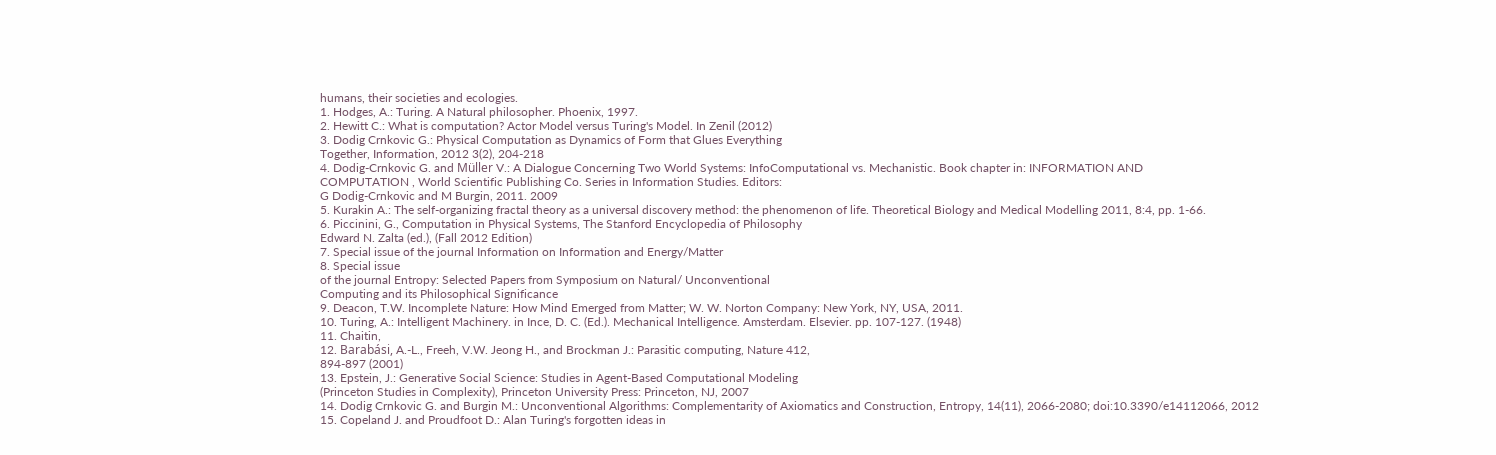humans, their societies and ecologies.
1. Hodges, A.: Turing. A Natural philosopher. Phoenix, 1997.
2. Hewitt C.: What is computation? Actor Model versus Turing's Model. In Zenil (2012)
3. Dodig Crnkovic G.: Physical Computation as Dynamics of Form that Glues Everything
Together, Information, 2012 3(2), 204-218
4. Dodig-Crnkovic G. and Müller V.: A Dialogue Concerning Two World Systems: InfoComputational vs. Mechanistic. Book chapter in: INFORMATION AND
COMPUTATION , World Scientific Publishing Co. Series in Information Studies. Editors:
G Dodig-Crnkovic and M Burgin, 2011. 2009
5. Kurakin A.: The self-organizing fractal theory as a universal discovery method: the phenomenon of life. Theoretical Biology and Medical Modelling 2011, 8:4, pp. 1-66.
6. Piccinini, G., Computation in Physical Systems, The Stanford Encyclopedia of Philosophy
Edward N. Zalta (ed.), (Fall 2012 Edition)
7. Special issue of the journal Information on Information and Energy/Matter
8. Special issue
of the journal Entropy: Selected Papers from Symposium on Natural/ Unconventional
Computing and its Philosophical Significance
9. Deacon, T.W. Incomplete Nature: How Mind Emerged from Matter; W. W. Norton Company: New York, NY, USA, 2011.
10. Turing, A.: Intelligent Machinery. in Ince, D. C. (Ed.). Mechanical Intelligence. Amsterdam. Elsevier. pp. 107-127. (1948)
11. Chaitin,
12. Barabási, A.-L., Freeh, V.W. Jeong H., and Brockman J.: Parasitic computing, Nature 412,
894-897 (2001)
13. Epstein, J.: Generative Social Science: Studies in Agent-Based Computational Modeling
(Princeton Studies in Complexity), Princeton University Press: Princeton, NJ, 2007
14. Dodig Crnkovic G. and Burgin M.: Unconventional Algorithms: Complementarity of Axiomatics and Construction, Entropy, 14(11), 2066-2080; doi:10.3390/e14112066, 2012
15. Copeland J. and Proudfoot D.: Alan Turing's forgotten ideas in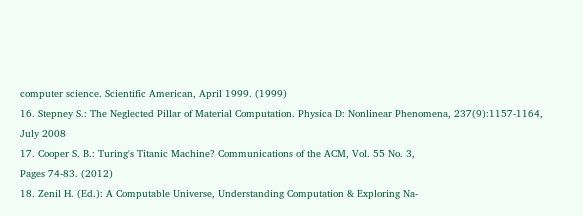computer science. Scientific American, April 1999. (1999)
16. Stepney S.: The Neglected Pillar of Material Computation. Physica D: Nonlinear Phenomena, 237(9):1157-1164, July 2008
17. Cooper S. B.: Turing's Titanic Machine? Communications of the ACM, Vol. 55 No. 3,
Pages 74-83. (2012)
18. Zenil H. (Ed.): A Computable Universe, Understanding Computation & Exploring Na-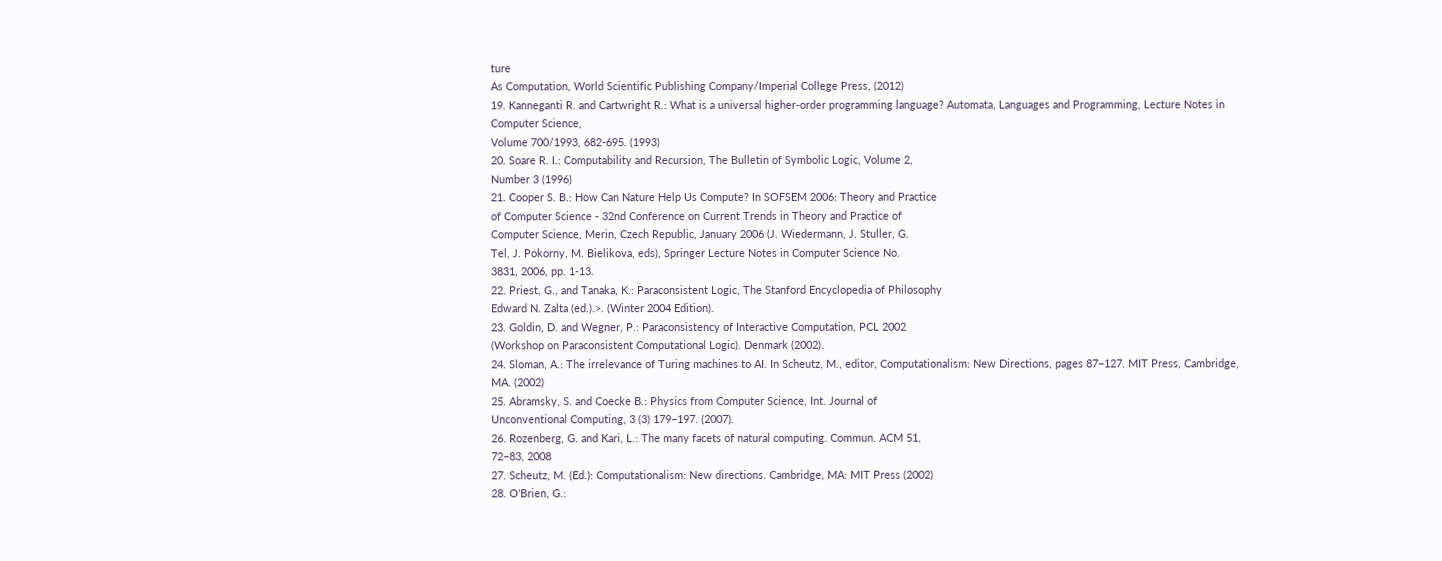ture
As Computation, World Scientific Publishing Company/Imperial College Press, (2012)
19. Kanneganti R. and Cartwright R.: What is a universal higher-order programming language? Automata, Languages and Programming, Lecture Notes in Computer Science,
Volume 700/1993, 682-695. (1993)
20. Soare R. I.: Computability and Recursion, The Bulletin of Symbolic Logic, Volume 2,
Number 3 (1996)
21. Cooper S. B.: How Can Nature Help Us Compute? In SOFSEM 2006: Theory and Practice
of Computer Science - 32nd Conference on Current Trends in Theory and Practice of
Computer Science, Merin, Czech Republic, January 2006 (J. Wiedermann, J. Stuller, G.
Tel, J. Pokorny, M. Bielikova, eds), Springer Lecture Notes in Computer Science No.
3831, 2006, pp. 1-13.
22. Priest, G., and Tanaka, K.: Paraconsistent Logic, The Stanford Encyclopedia of Philosophy
Edward N. Zalta (ed.).>. (Winter 2004 Edition).
23. Goldin, D. and Wegner, P.: Paraconsistency of Interactive Computation, PCL 2002
(Workshop on Paraconsistent Computational Logic). Denmark (2002).
24. Sloman, A.: The irrelevance of Turing machines to AI. In Scheutz, M., editor, Computationalism: New Directions, pages 87–127. MIT Press, Cambridge, MA. (2002)
25. Abramsky, S. and Coecke B.: Physics from Computer Science, Int. Journal of
Unconventional Computing, 3 (3) 179–197. (2007).
26. Rozenberg, G. and Kari, L.: The many facets of natural computing. Commun. ACM 51,
72–83, 2008
27. Scheutz, M. (Ed.): Computationalism: New directions. Cambridge, MA: MIT Press (2002)
28. O'Brien, G.: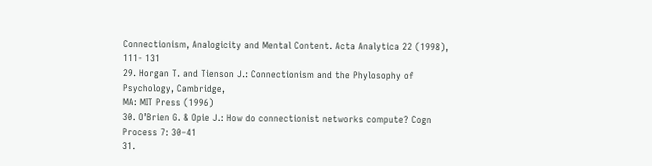Connectionism, Analogicity and Mental Content. Acta Analytica 22 (1998),
111- 131
29. Horgan T. and Tienson J.: Connectionism and the Phylosophy of Psychology, Cambridge,
MA: MIT Press (1996)
30. O’Brien G. & Opie J.: How do connectionist networks compute? Cogn Process 7: 30–41
31.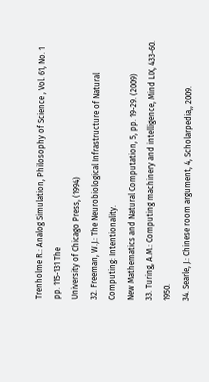Trenholme R.: Analog Simulation, Philosophy of Science , Vol. 61, No. 1 pp. 115-131 The
University of Chicago Press, (1994)
32. Freeman, W.J.: The Neurobiological Infrastructure of Natural Computing: Intentionality.
New Mathematics and Natural Computation, 5, pp. 19-29. (2009)
33. Turing, A.M.: Computing machinery and intelligence, Mind LIX, 433-60. 1950.
34. Searle, J.: Chinese room argument, 4, Scholarpedia,, 2009.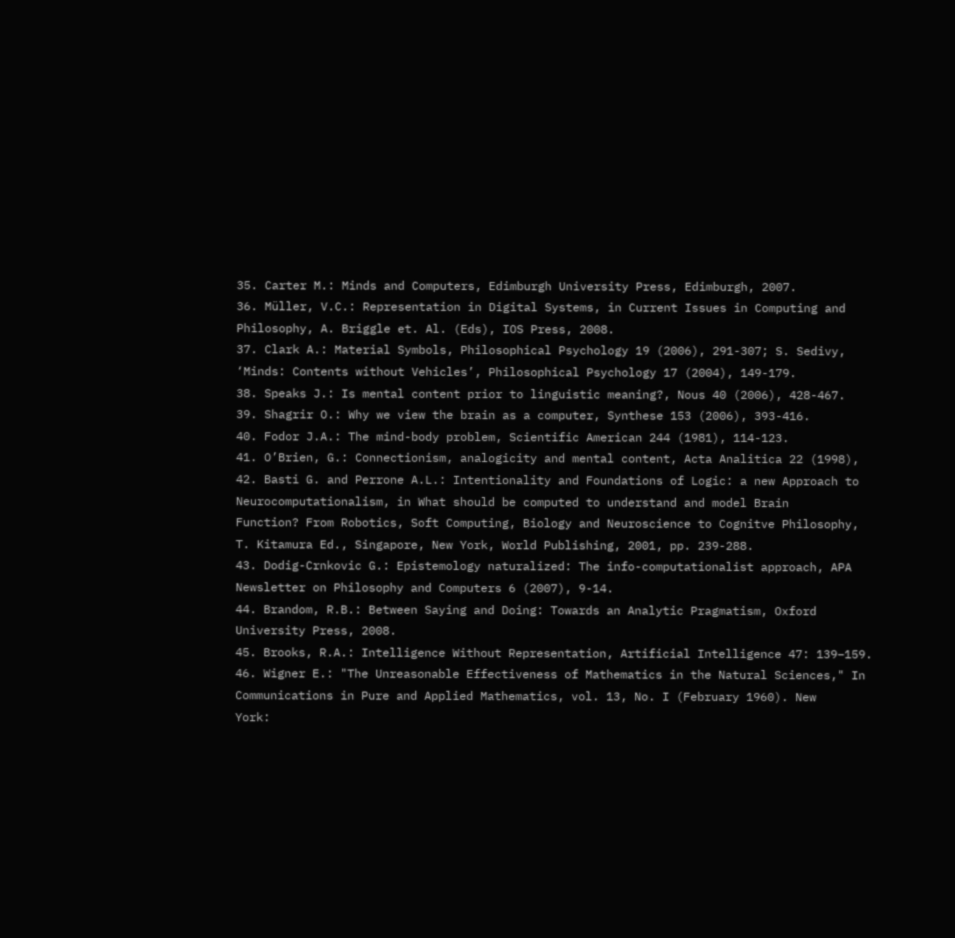35. Carter M.: Minds and Computers, Edimburgh University Press, Edimburgh, 2007.
36. Müller, V.C.: Representation in Digital Systems, in Current Issues in Computing and Philosophy, A. Briggle et. Al. (Eds), IOS Press, 2008.
37. Clark A.: Material Symbols, Philosophical Psychology 19 (2006), 291-307; S. Sedivy,
‘Minds: Contents without Vehicles’, Philosophical Psychology 17 (2004), 149-179.
38. Speaks J.: Is mental content prior to linguistic meaning?, Nous 40 (2006), 428-467.
39. Shagrir O.: Why we view the brain as a computer, Synthese 153 (2006), 393-416.
40. Fodor J.A.: The mind-body problem, Scientific American 244 (1981), 114-123.
41. O’Brien, G.: Connectionism, analogicity and mental content, Acta Analitica 22 (1998),
42. Basti G. and Perrone A.L.: Intentionality and Foundations of Logic: a new Approach to
Neurocomputationalism, in What should be computed to understand and model Brain
Function? From Robotics, Soft Computing, Biology and Neuroscience to Cognitve Philosophy, T. Kitamura Ed., Singapore, New York, World Publishing, 2001, pp. 239-288.
43. Dodig-Crnkovic G.: Epistemology naturalized: The info-computationalist approach, APA
Newsletter on Philosophy and Computers 6 (2007), 9-14.
44. Brandom, R.B.: Between Saying and Doing: Towards an Analytic Pragmatism, Oxford
University Press, 2008.
45. Brooks, R.A.: Intelligence Without Representation, Artificial Intelligence 47: 139–159.
46. Wigner E.: "The Unreasonable Effectiveness of Mathematics in the Natural Sciences," In
Communications in Pure and Applied Mathematics, vol. 13, No. I (February 1960). New
York: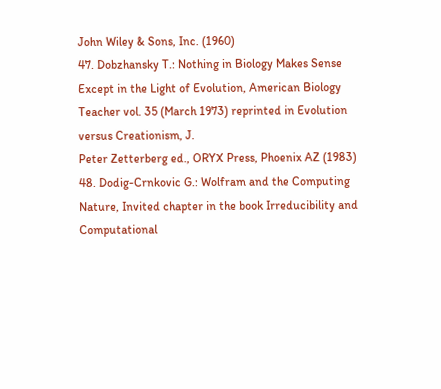John Wiley & Sons, Inc. (1960)
47. Dobzhansky T.: Nothing in Biology Makes Sense Except in the Light of Evolution, American Biology Teacher vol. 35 (March 1973) reprinted in Evolution versus Creationism, J.
Peter Zetterberg ed., ORYX Press, Phoenix AZ (1983)
48. Dodig-Crnkovic G.: Wolfram and the Computing Nature, Invited chapter in the book Irreducibility and Computational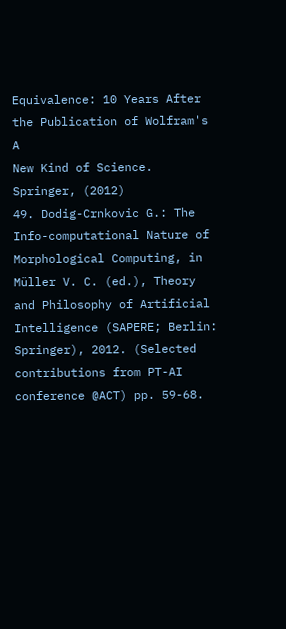Equivalence: 10 Years After the Publication of Wolfram's A
New Kind of Science. Springer, (2012)
49. Dodig-Crnkovic G.: The Info-computational Nature of Morphological Computing, in Müller V. C. (ed.), Theory and Philosophy of Artificial Intelligence (SAPERE; Berlin: Springer), 2012. (Selected contributions from PT-AI conference @ACT) pp. 59-68.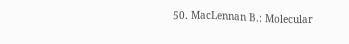50. MacLennan B.: Molecular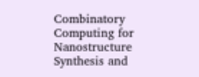Combinatory Computing for Nanostructure Synthesis and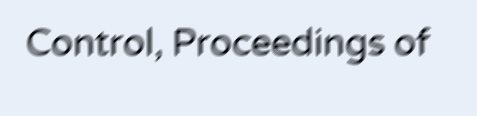Control, Proceedings of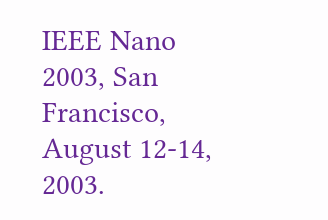IEEE Nano 2003, San Francisco, August 12-14, 2003.